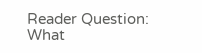Reader Question: What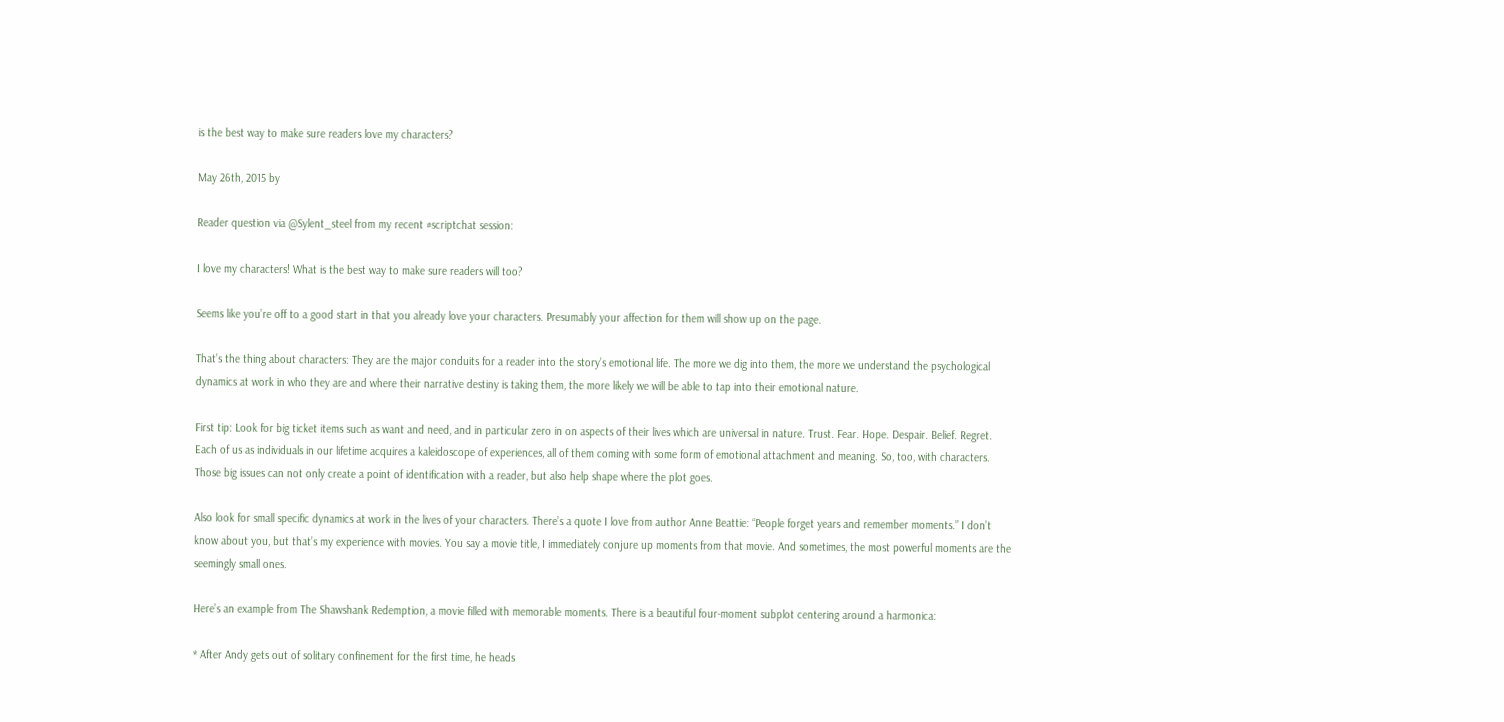is the best way to make sure readers love my characters?

May 26th, 2015 by

Reader question via @Sylent_steel from my recent #scriptchat session:

I love my characters! What is the best way to make sure readers will too?

Seems like you’re off to a good start in that you already love your characters. Presumably your affection for them will show up on the page.

That’s the thing about characters: They are the major conduits for a reader into the story’s emotional life. The more we dig into them, the more we understand the psychological dynamics at work in who they are and where their narrative destiny is taking them, the more likely we will be able to tap into their emotional nature.

First tip: Look for big ticket items such as want and need, and in particular zero in on aspects of their lives which are universal in nature. Trust. Fear. Hope. Despair. Belief. Regret. Each of us as individuals in our lifetime acquires a kaleidoscope of experiences, all of them coming with some form of emotional attachment and meaning. So, too, with characters. Those big issues can not only create a point of identification with a reader, but also help shape where the plot goes.

Also look for small specific dynamics at work in the lives of your characters. There’s a quote I love from author Anne Beattie: “People forget years and remember moments.” I don’t know about you, but that’s my experience with movies. You say a movie title, I immediately conjure up moments from that movie. And sometimes, the most powerful moments are the seemingly small ones.

Here’s an example from The Shawshank Redemption, a movie filled with memorable moments. There is a beautiful four-moment subplot centering around a harmonica:

* After Andy gets out of solitary confinement for the first time, he heads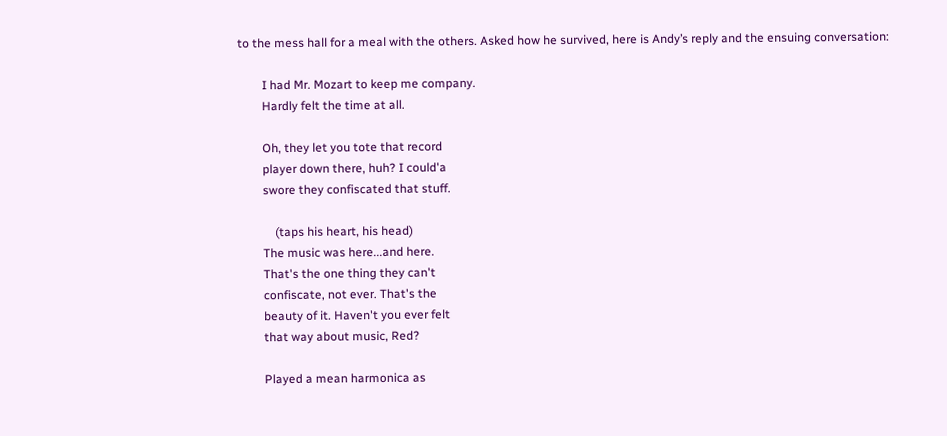to the mess hall for a meal with the others. Asked how he survived, here is Andy’s reply and the ensuing conversation:

        I had Mr. Mozart to keep me company.
        Hardly felt the time at all.

        Oh, they let you tote that record
        player down there, huh? I could'a
        swore they confiscated that stuff.

            (taps his heart, his head)
        The music was here...and here.
        That's the one thing they can't
        confiscate, not ever. That's the
        beauty of it. Haven't you ever felt
        that way about music, Red?

        Played a mean harmonica as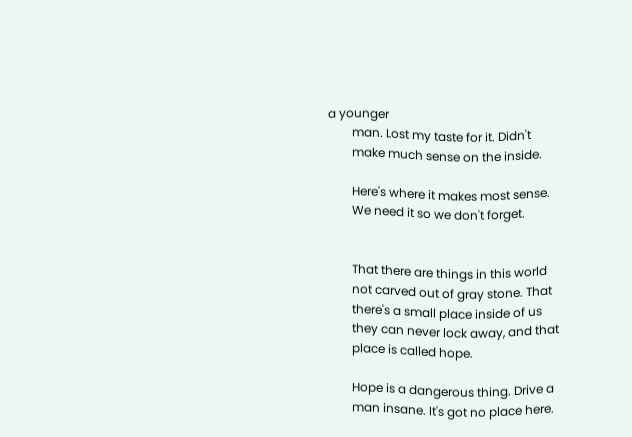a younger
        man. Lost my taste for it. Didn't
        make much sense on the inside.

        Here's where it makes most sense.
        We need it so we don't forget.


        That there are things in this world
        not carved out of gray stone. That
        there's a small place inside of us
        they can never lock away, and that
        place is called hope.

        Hope is a dangerous thing. Drive a
        man insane. It's got no place here.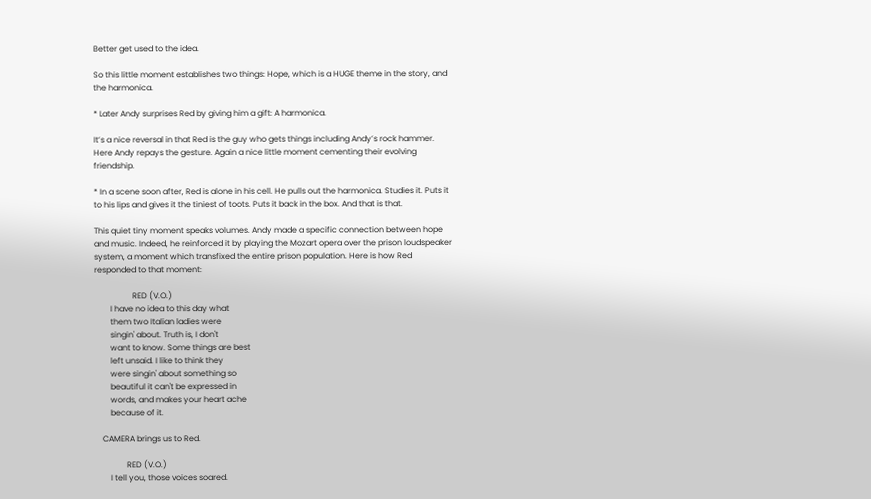Better get used to the idea.

So this little moment establishes two things: Hope, which is a HUGE theme in the story, and the harmonica.

* Later Andy surprises Red by giving him a gift: A harmonica.

It’s a nice reversal in that Red is the guy who gets things including Andy’s rock hammer. Here Andy repays the gesture. Again a nice little moment cementing their evolving friendship.

* In a scene soon after, Red is alone in his cell. He pulls out the harmonica. Studies it. Puts it to his lips and gives it the tiniest of toots. Puts it back in the box. And that is that.

This quiet tiny moment speaks volumes. Andy made a specific connection between hope and music. Indeed, he reinforced it by playing the Mozart opera over the prison loudspeaker system, a moment which transfixed the entire prison population. Here is how Red responded to that moment:

                   RED (V.O.)
        I have no idea to this day what
        them two Italian ladies were
        singin' about. Truth is, I don't
        want to know. Some things are best
        left unsaid. I like to think they
        were singin' about something so
        beautiful it can't be expressed in
        words, and makes your heart ache
        because of it.

    CAMERA brings us to Red.

                RED (V.O.)
        I tell you, those voices soared.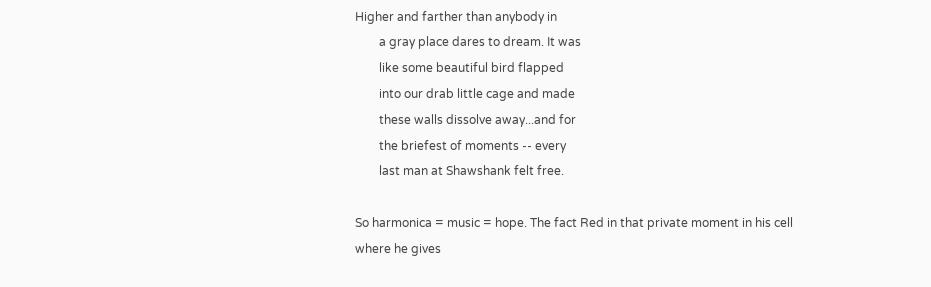Higher and farther than anybody in
        a gray place dares to dream. It was
        like some beautiful bird flapped
        into our drab little cage and made
        these walls dissolve away...and for
        the briefest of moments -- every
        last man at Shawshank felt free.

So harmonica = music = hope. The fact Red in that private moment in his cell where he gives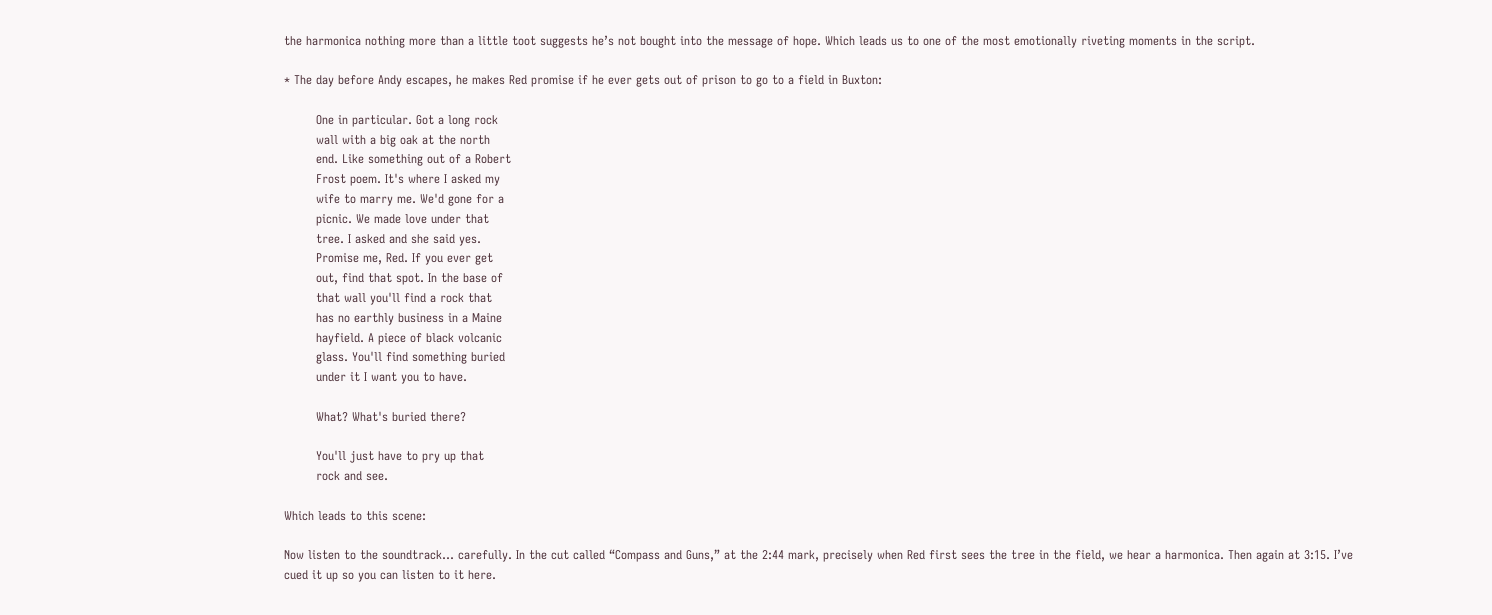the harmonica nothing more than a little toot suggests he’s not bought into the message of hope. Which leads us to one of the most emotionally riveting moments in the script.

* The day before Andy escapes, he makes Red promise if he ever gets out of prison to go to a field in Buxton:

        One in particular. Got a long rock
        wall with a big oak at the north
        end. Like something out of a Robert
        Frost poem. It's where I asked my
        wife to marry me. We'd gone for a
        picnic. We made love under that
        tree. I asked and she said yes.
        Promise me, Red. If you ever get
        out, find that spot. In the base of
        that wall you'll find a rock that
        has no earthly business in a Maine
        hayfield. A piece of black volcanic
        glass. You'll find something buried
        under it I want you to have.

        What? What's buried there?

        You'll just have to pry up that
        rock and see.

Which leads to this scene:

Now listen to the soundtrack… carefully. In the cut called “Compass and Guns,” at the 2:44 mark, precisely when Red first sees the tree in the field, we hear a harmonica. Then again at 3:15. I’ve cued it up so you can listen to it here.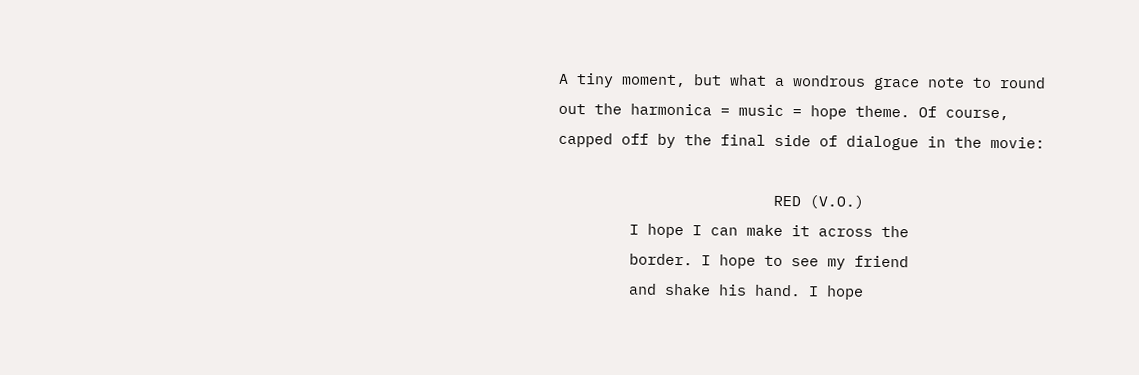A tiny moment, but what a wondrous grace note to round out the harmonica = music = hope theme. Of course, capped off by the final side of dialogue in the movie:

                        RED (V.O.)
        I hope I can make it across the
        border. I hope to see my friend
        and shake his hand. I hope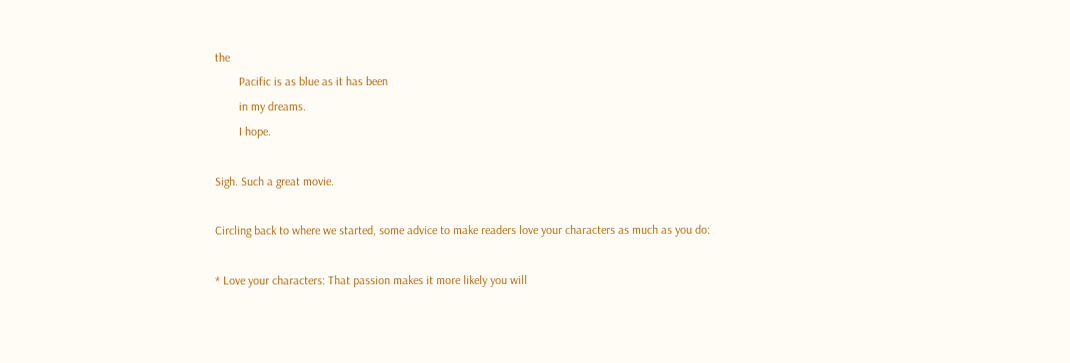the
        Pacific is as blue as it has been
        in my dreams.
        I hope.

Sigh. Such a great movie.

Circling back to where we started, some advice to make readers love your characters as much as you do:

* Love your characters: That passion makes it more likely you will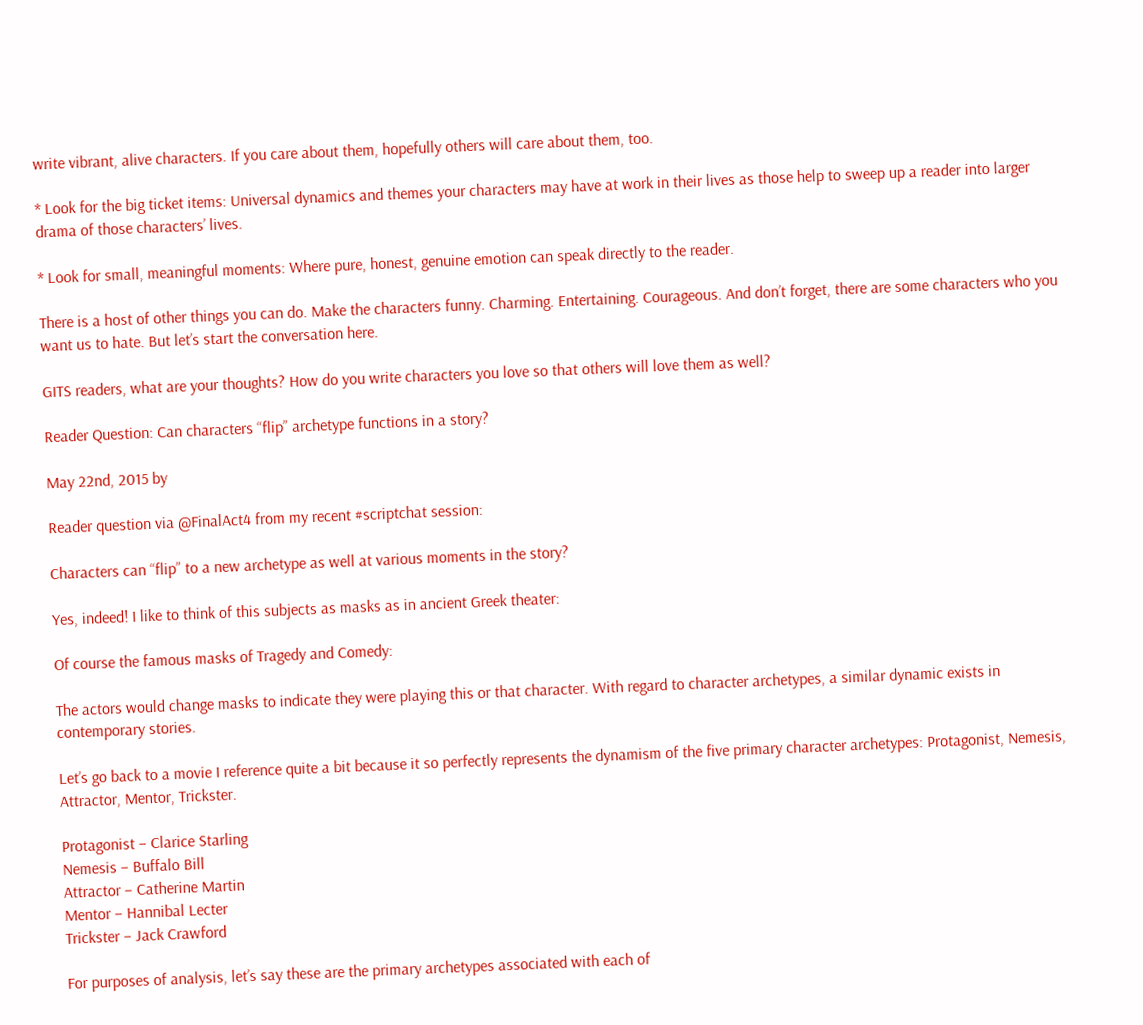write vibrant, alive characters. If you care about them, hopefully others will care about them, too.

* Look for the big ticket items: Universal dynamics and themes your characters may have at work in their lives as those help to sweep up a reader into larger drama of those characters’ lives.

* Look for small, meaningful moments: Where pure, honest, genuine emotion can speak directly to the reader.

There is a host of other things you can do. Make the characters funny. Charming. Entertaining. Courageous. And don’t forget, there are some characters who you want us to hate. But let’s start the conversation here.

GITS readers, what are your thoughts? How do you write characters you love so that others will love them as well?

Reader Question: Can characters “flip” archetype functions in a story?

May 22nd, 2015 by

Reader question via @FinalAct4 from my recent #scriptchat session:

Characters can “flip” to a new archetype as well at various moments in the story?

Yes, indeed! I like to think of this subjects as masks as in ancient Greek theater:

Of course the famous masks of Tragedy and Comedy:

The actors would change masks to indicate they were playing this or that character. With regard to character archetypes, a similar dynamic exists in contemporary stories.

Let’s go back to a movie I reference quite a bit because it so perfectly represents the dynamism of the five primary character archetypes: Protagonist, Nemesis, Attractor, Mentor, Trickster.

Protagonist – Clarice Starling
Nemesis – Buffalo Bill
Attractor – Catherine Martin
Mentor – Hannibal Lecter
Trickster – Jack Crawford

For purposes of analysis, let’s say these are the primary archetypes associated with each of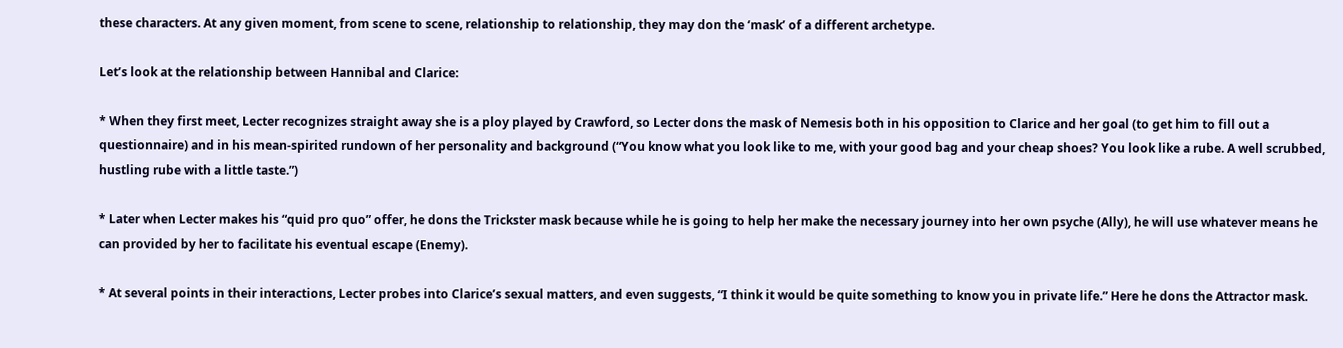these characters. At any given moment, from scene to scene, relationship to relationship, they may don the ‘mask’ of a different archetype.

Let’s look at the relationship between Hannibal and Clarice:

* When they first meet, Lecter recognizes straight away she is a ploy played by Crawford, so Lecter dons the mask of Nemesis both in his opposition to Clarice and her goal (to get him to fill out a questionnaire) and in his mean-spirited rundown of her personality and background (“You know what you look like to me, with your good bag and your cheap shoes? You look like a rube. A well scrubbed, hustling rube with a little taste.”)

* Later when Lecter makes his “quid pro quo” offer, he dons the Trickster mask because while he is going to help her make the necessary journey into her own psyche (Ally), he will use whatever means he can provided by her to facilitate his eventual escape (Enemy).

* At several points in their interactions, Lecter probes into Clarice’s sexual matters, and even suggests, “I think it would be quite something to know you in private life.” Here he dons the Attractor mask.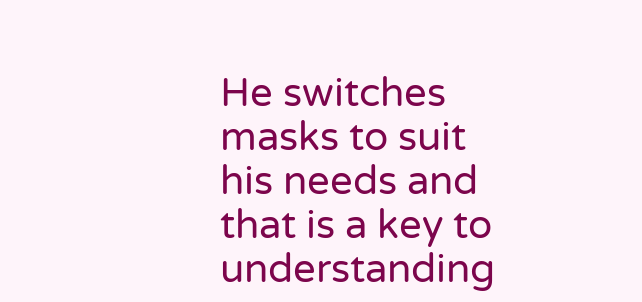He switches masks to suit his needs and that is a key to understanding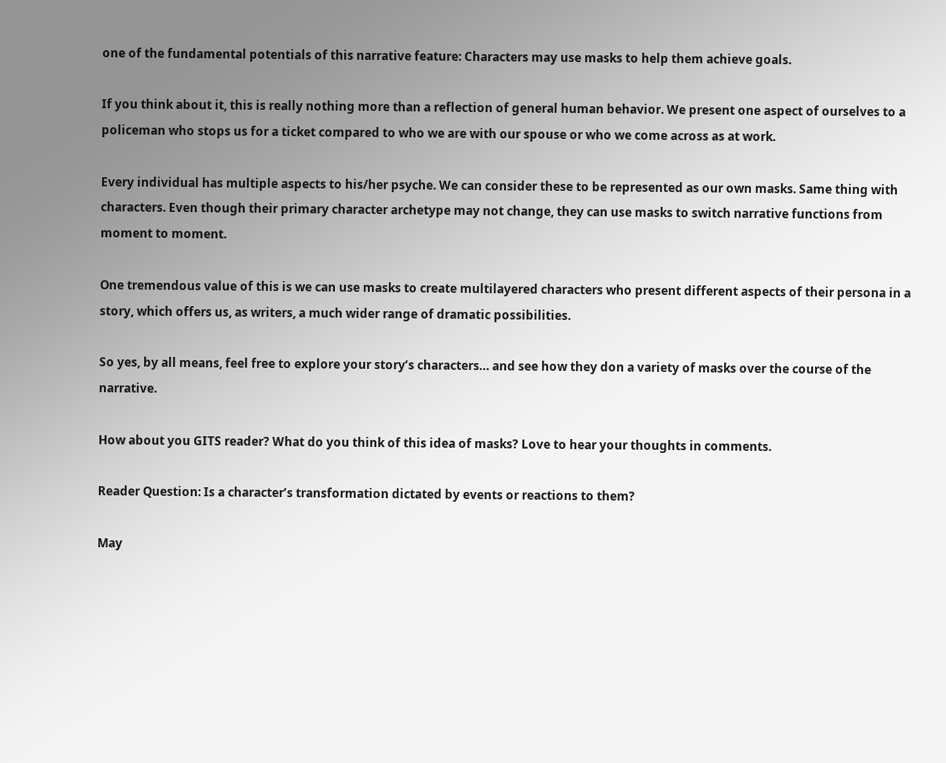one of the fundamental potentials of this narrative feature: Characters may use masks to help them achieve goals.

If you think about it, this is really nothing more than a reflection of general human behavior. We present one aspect of ourselves to a policeman who stops us for a ticket compared to who we are with our spouse or who we come across as at work.

Every individual has multiple aspects to his/her psyche. We can consider these to be represented as our own masks. Same thing with characters. Even though their primary character archetype may not change, they can use masks to switch narrative functions from moment to moment.

One tremendous value of this is we can use masks to create multilayered characters who present different aspects of their persona in a story, which offers us, as writers, a much wider range of dramatic possibilities.

So yes, by all means, feel free to explore your story’s characters… and see how they don a variety of masks over the course of the narrative.

How about you GITS reader? What do you think of this idea of masks? Love to hear your thoughts in comments.

Reader Question: Is a character’s transformation dictated by events or reactions to them?

May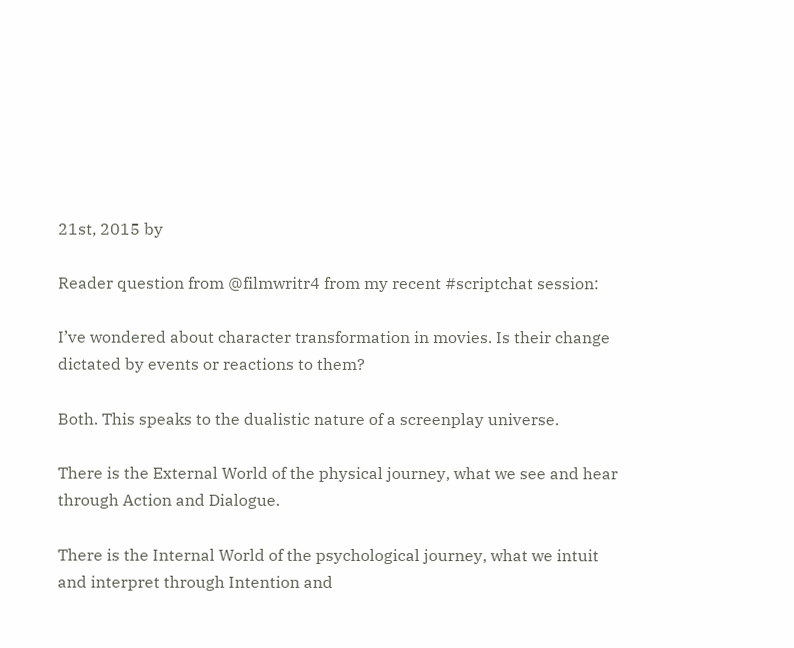21st, 2015 by

Reader question from @filmwritr4 from my recent #scriptchat session:

I’ve wondered about character transformation in movies. Is their change dictated by events or reactions to them?

Both. This speaks to the dualistic nature of a screenplay universe.

There is the External World of the physical journey, what we see and hear through Action and Dialogue.

There is the Internal World of the psychological journey, what we intuit and interpret through Intention and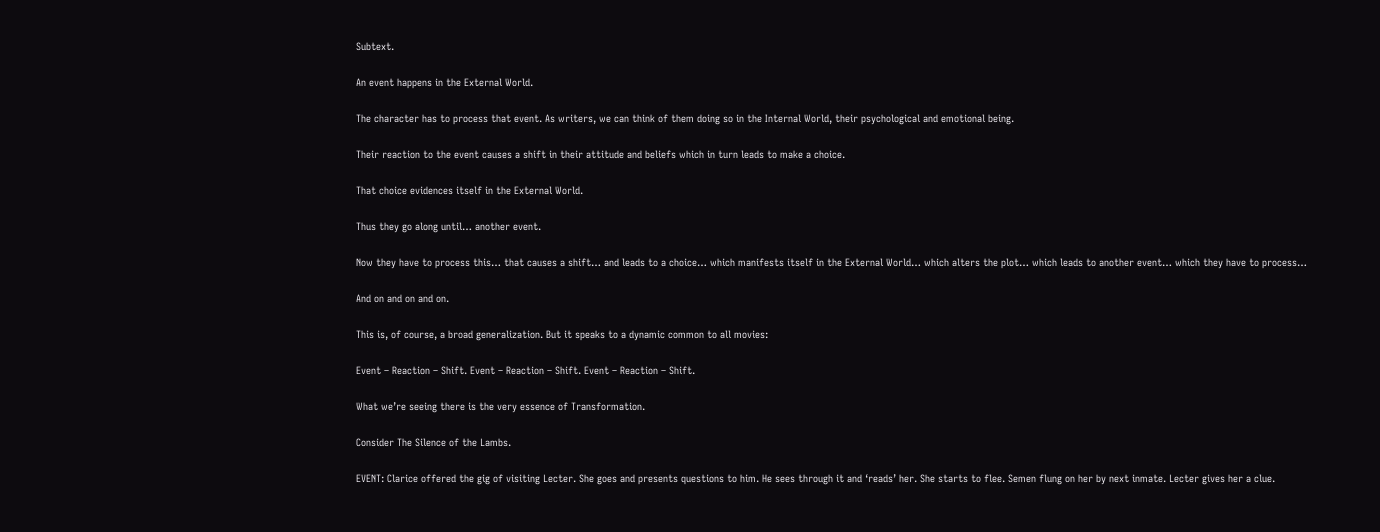Subtext.

An event happens in the External World.

The character has to process that event. As writers, we can think of them doing so in the Internal World, their psychological and emotional being.

Their reaction to the event causes a shift in their attitude and beliefs which in turn leads to make a choice.

That choice evidences itself in the External World.

Thus they go along until… another event.

Now they have to process this… that causes a shift… and leads to a choice… which manifests itself in the External World… which alters the plot… which leads to another event… which they have to process…

And on and on and on.

This is, of course, a broad generalization. But it speaks to a dynamic common to all movies:

Event – Reaction – Shift. Event – Reaction – Shift. Event – Reaction – Shift.

What we’re seeing there is the very essence of Transformation.

Consider The Silence of the Lambs.

EVENT: Clarice offered the gig of visiting Lecter. She goes and presents questions to him. He sees through it and ‘reads’ her. She starts to flee. Semen flung on her by next inmate. Lecter gives her a clue.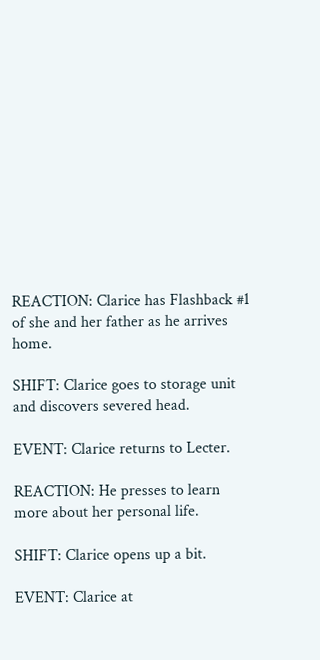REACTION: Clarice has Flashback #1 of she and her father as he arrives home.

SHIFT: Clarice goes to storage unit and discovers severed head.

EVENT: Clarice returns to Lecter.

REACTION: He presses to learn more about her personal life.

SHIFT: Clarice opens up a bit.

EVENT: Clarice at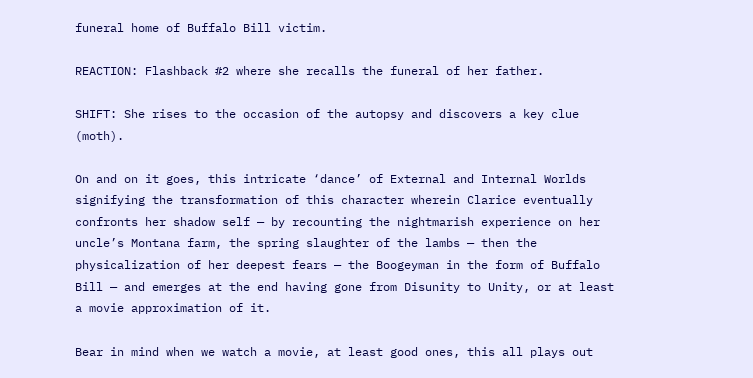funeral home of Buffalo Bill victim.

REACTION: Flashback #2 where she recalls the funeral of her father.

SHIFT: She rises to the occasion of the autopsy and discovers a key clue (moth).

On and on it goes, this intricate ‘dance’ of External and Internal Worlds signifying the transformation of this character wherein Clarice eventually confronts her shadow self — by recounting the nightmarish experience on her uncle’s Montana farm, the spring slaughter of the lambs — then the physicalization of her deepest fears — the Boogeyman in the form of Buffalo Bill — and emerges at the end having gone from Disunity to Unity, or at least a movie approximation of it.

Bear in mind when we watch a movie, at least good ones, this all plays out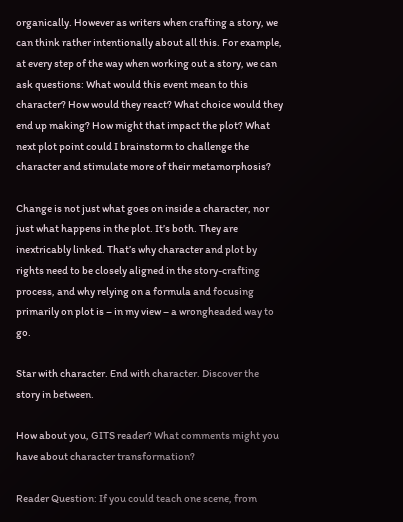organically. However as writers when crafting a story, we can think rather intentionally about all this. For example, at every step of the way when working out a story, we can ask questions: What would this event mean to this character? How would they react? What choice would they end up making? How might that impact the plot? What next plot point could I brainstorm to challenge the character and stimulate more of their metamorphosis?

Change is not just what goes on inside a character, nor just what happens in the plot. It’s both. They are inextricably linked. That’s why character and plot by rights need to be closely aligned in the story-crafting process, and why relying on a formula and focusing primarily on plot is – in my view – a wrongheaded way to go.

Star with character. End with character. Discover the story in between.

How about you, GITS reader? What comments might you have about character transformation?

Reader Question: If you could teach one scene, from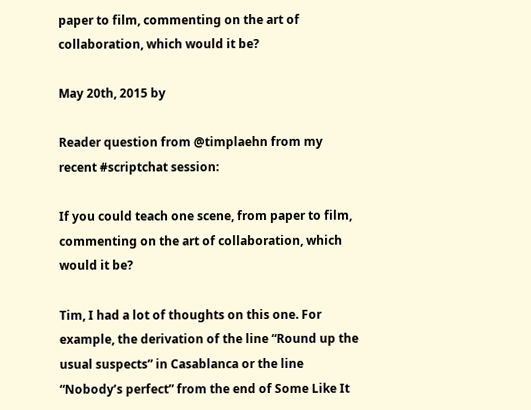paper to film, commenting on the art of collaboration, which would it be?

May 20th, 2015 by

Reader question from @timplaehn from my recent #scriptchat session:

If you could teach one scene, from paper to film, commenting on the art of collaboration, which would it be?

Tim, I had a lot of thoughts on this one. For example, the derivation of the line “Round up the usual suspects” in Casablanca or the line “Nobody’s perfect” from the end of Some Like It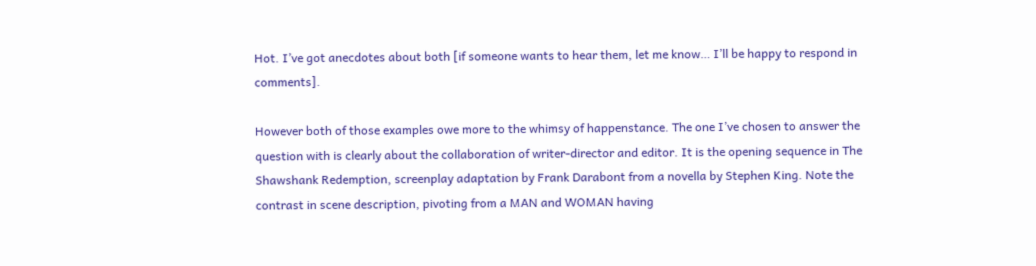Hot. I’ve got anecdotes about both [if someone wants to hear them, let me know… I’ll be happy to respond in comments].

However both of those examples owe more to the whimsy of happenstance. The one I’ve chosen to answer the question with is clearly about the collaboration of writer-director and editor. It is the opening sequence in The Shawshank Redemption, screenplay adaptation by Frank Darabont from a novella by Stephen King. Note the contrast in scene description, pivoting from a MAN and WOMAN having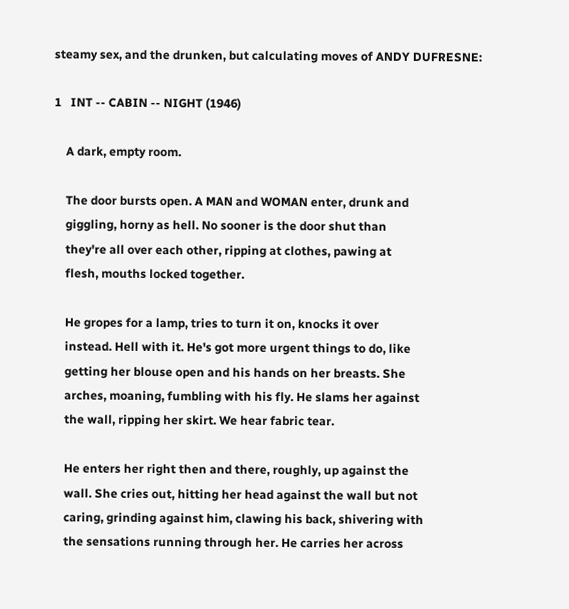steamy sex, and the drunken, but calculating moves of ANDY DUFRESNE:

1   INT -- CABIN -- NIGHT (1946)

    A dark, empty room.

    The door bursts open. A MAN and WOMAN enter, drunk and
    giggling, horny as hell. No sooner is the door shut than
    they're all over each other, ripping at clothes, pawing at
    flesh, mouths locked together.

    He gropes for a lamp, tries to turn it on, knocks it over
    instead. Hell with it. He's got more urgent things to do, like
    getting her blouse open and his hands on her breasts. She
    arches, moaning, fumbling with his fly. He slams her against
    the wall, ripping her skirt. We hear fabric tear.

    He enters her right then and there, roughly, up against the
    wall. She cries out, hitting her head against the wall but not
    caring, grinding against him, clawing his back, shivering with
    the sensations running through her. He carries her across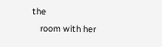the
    room with her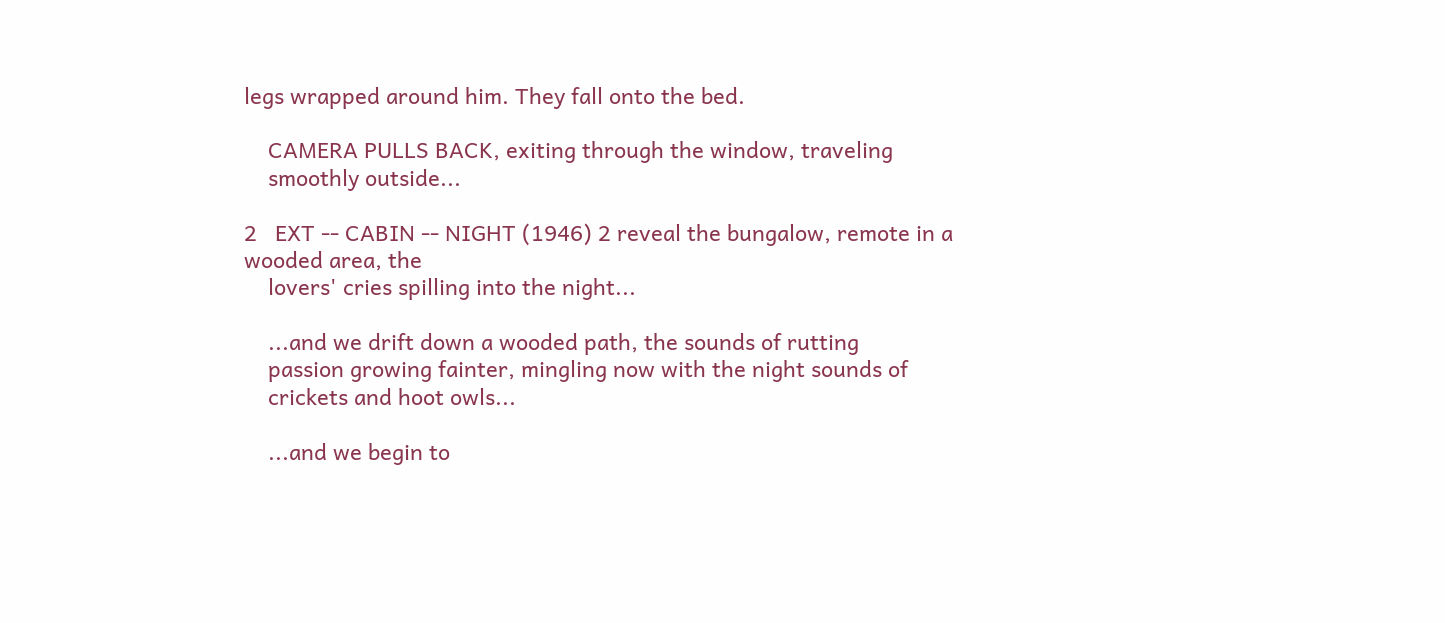legs wrapped around him. They fall onto the bed.

    CAMERA PULLS BACK, exiting through the window, traveling
    smoothly outside...

2   EXT -- CABIN -- NIGHT (1946) 2 reveal the bungalow, remote in a wooded area, the
    lovers' cries spilling into the night...

    ...and we drift down a wooded path, the sounds of rutting
    passion growing fainter, mingling now with the night sounds of
    crickets and hoot owls...

    ...and we begin to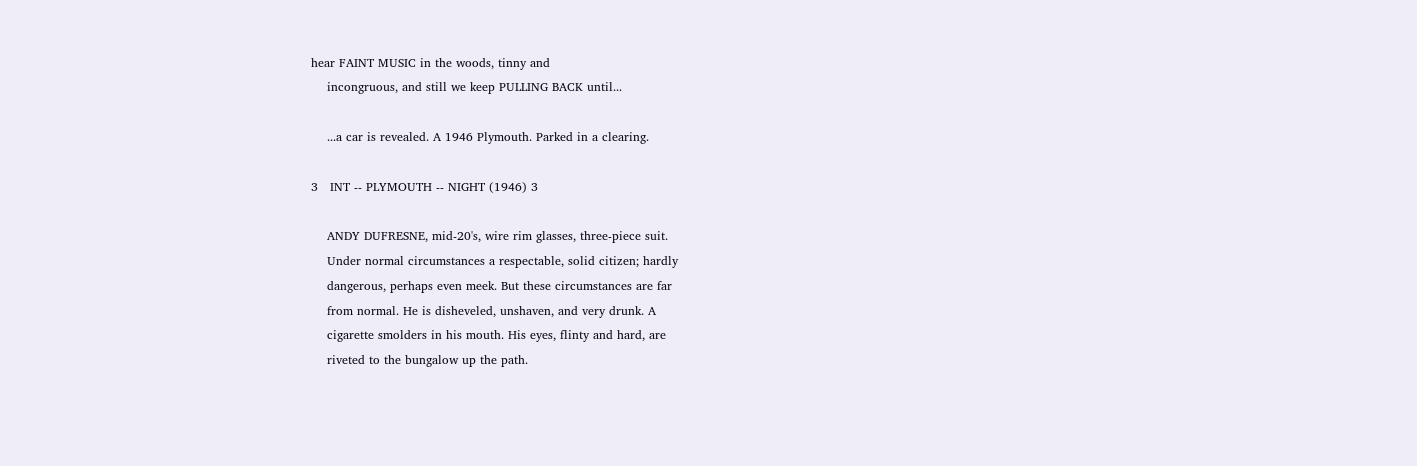hear FAINT MUSIC in the woods, tinny and
    incongruous, and still we keep PULLING BACK until...

    ...a car is revealed. A 1946 Plymouth. Parked in a clearing.

3   INT -- PLYMOUTH -- NIGHT (1946) 3

    ANDY DUFRESNE, mid-20's, wire rim glasses, three-piece suit.
    Under normal circumstances a respectable, solid citizen; hardly
    dangerous, perhaps even meek. But these circumstances are far
    from normal. He is disheveled, unshaven, and very drunk. A
    cigarette smolders in his mouth. His eyes, flinty and hard, are
    riveted to the bungalow up the path.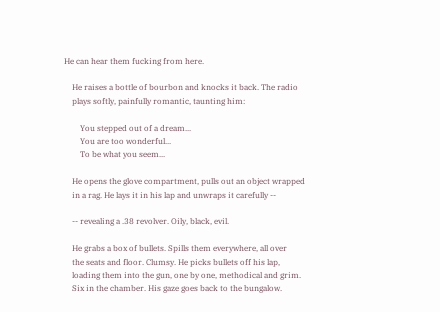He can hear them fucking from here.

    He raises a bottle of bourbon and knocks it back. The radio
    plays softly, painfully romantic, taunting him:

        You stepped out of a dream...
        You are too wonderful...
        To be what you seem...

    He opens the glove compartment, pulls out an object wrapped
    in a rag. He lays it in his lap and unwraps it carefully --

    -- revealing a .38 revolver. Oily, black, evil.

    He grabs a box of bullets. Spills them everywhere, all over
    the seats and floor. Clumsy. He picks bullets off his lap,
    loading them into the gun, one by one, methodical and grim.
    Six in the chamber. His gaze goes back to the bungalow.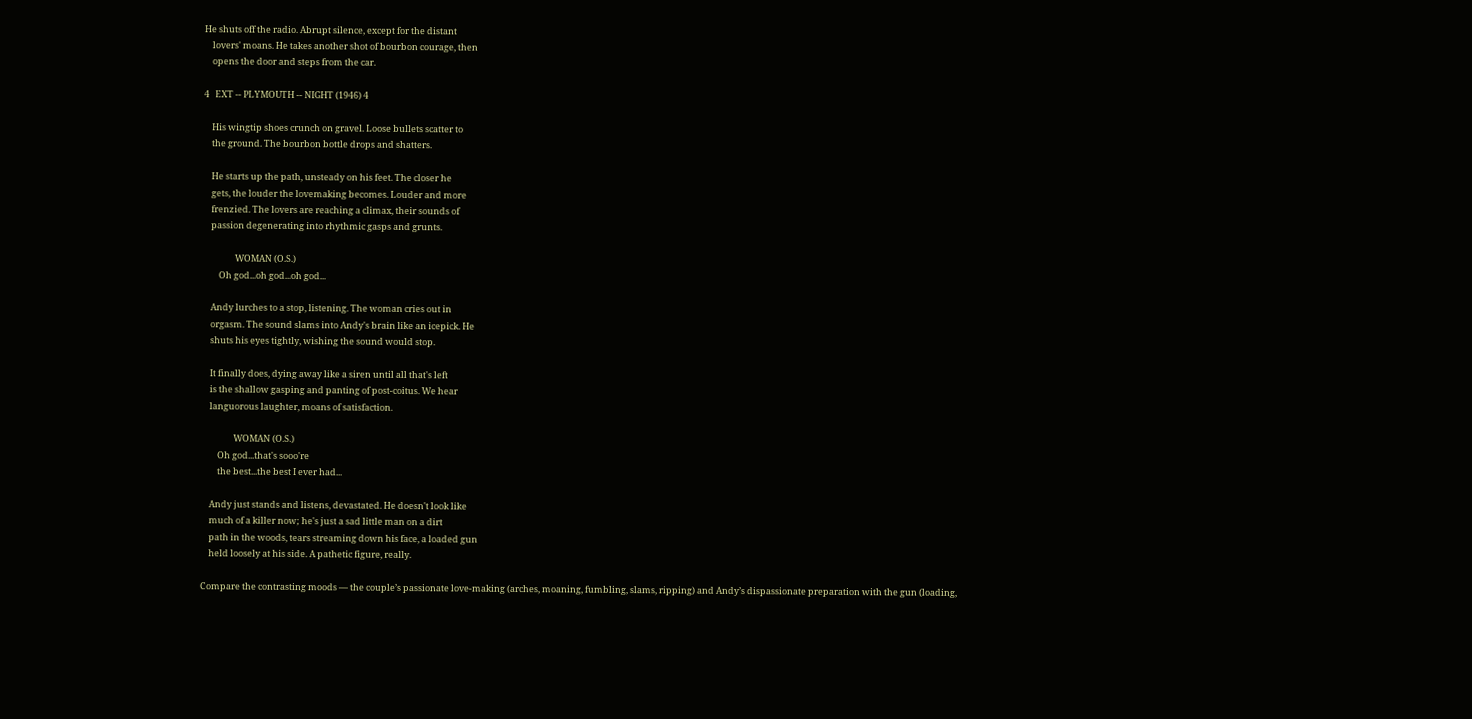He shuts off the radio. Abrupt silence, except for the distant
    lovers' moans. He takes another shot of bourbon courage, then
    opens the door and steps from the car.

4   EXT -- PLYMOUTH -- NIGHT (1946) 4

    His wingtip shoes crunch on gravel. Loose bullets scatter to
    the ground. The bourbon bottle drops and shatters.

    He starts up the path, unsteady on his feet. The closer he
    gets, the louder the lovemaking becomes. Louder and more
    frenzied. The lovers are reaching a climax, their sounds of
    passion degenerating into rhythmic gasps and grunts.

                WOMAN (O.S.)
        Oh god...oh god...oh god...

    Andy lurches to a stop, listening. The woman cries out in
    orgasm. The sound slams into Andy's brain like an icepick. He
    shuts his eyes tightly, wishing the sound would stop.

    It finally does, dying away like a siren until all that's left
    is the shallow gasping and panting of post-coitus. We hear
    languorous laughter, moans of satisfaction.

                WOMAN (O.S.)
        Oh god...that's sooo're
        the best...the best I ever had...

    Andy just stands and listens, devastated. He doesn't look like
    much of a killer now; he's just a sad little man on a dirt
    path in the woods, tears streaming down his face, a loaded gun
    held loosely at his side. A pathetic figure, really.

Compare the contrasting moods — the couple’s passionate love-making (arches, moaning, fumbling, slams, ripping) and Andy’s dispassionate preparation with the gun (loading,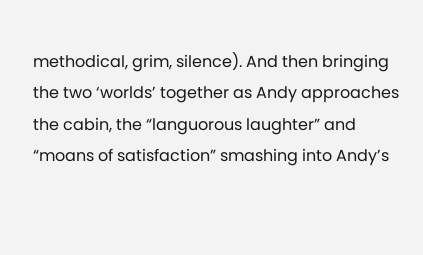methodical, grim, silence). And then bringing the two ‘worlds’ together as Andy approaches the cabin, the “languorous laughter” and “moans of satisfaction” smashing into Andy’s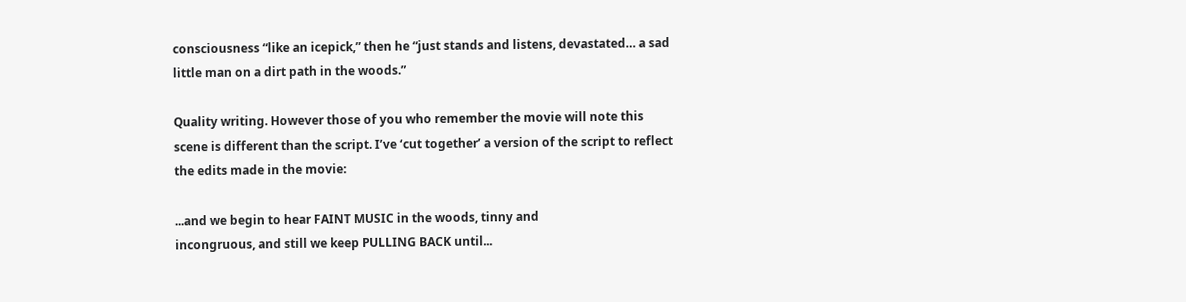consciousness “like an icepick,” then he “just stands and listens, devastated… a sad little man on a dirt path in the woods.”

Quality writing. However those of you who remember the movie will note this scene is different than the script. I’ve ‘cut together’ a version of the script to reflect the edits made in the movie:

...and we begin to hear FAINT MUSIC in the woods, tinny and
incongruous, and still we keep PULLING BACK until...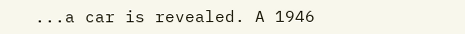...a car is revealed. A 1946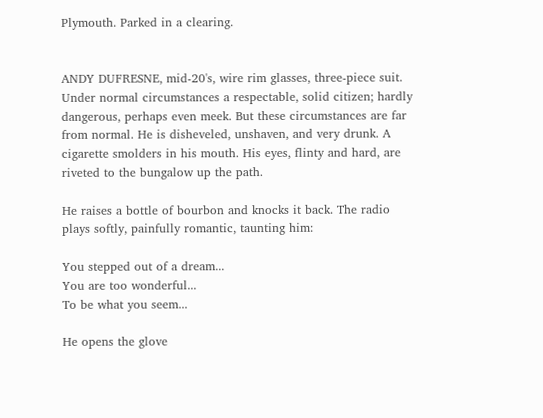Plymouth. Parked in a clearing.


ANDY DUFRESNE, mid-20's, wire rim glasses, three-piece suit.
Under normal circumstances a respectable, solid citizen; hardly
dangerous, perhaps even meek. But these circumstances are far
from normal. He is disheveled, unshaven, and very drunk. A
cigarette smolders in his mouth. His eyes, flinty and hard, are
riveted to the bungalow up the path.

He raises a bottle of bourbon and knocks it back. The radio
plays softly, painfully romantic, taunting him:

You stepped out of a dream...
You are too wonderful...
To be what you seem...

He opens the glove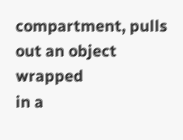compartment, pulls out an object wrapped
in a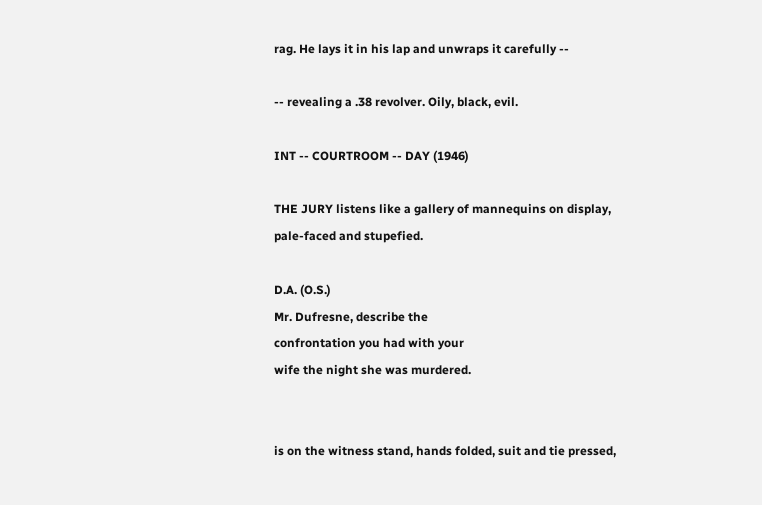rag. He lays it in his lap and unwraps it carefully --

-- revealing a .38 revolver. Oily, black, evil.

INT -- COURTROOM -- DAY (1946)

THE JURY listens like a gallery of mannequins on display,
pale-faced and stupefied.

D.A. (O.S.)
Mr. Dufresne, describe the
confrontation you had with your
wife the night she was murdered.


is on the witness stand, hands folded, suit and tie pressed,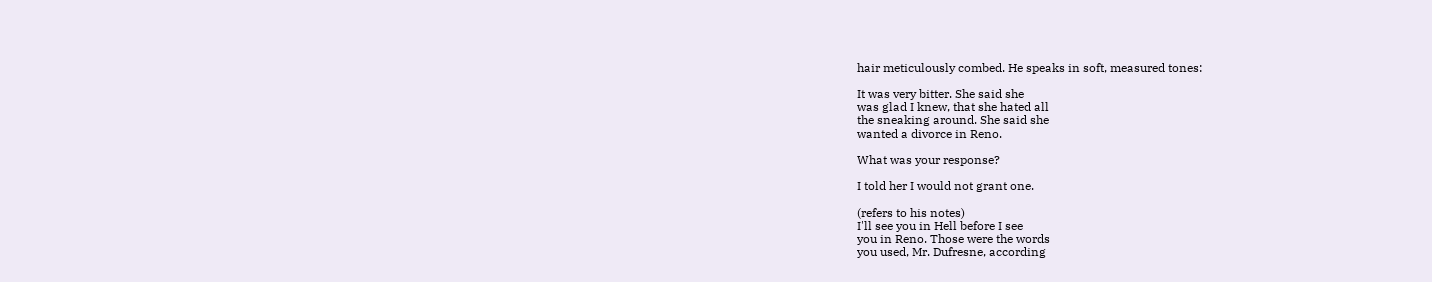hair meticulously combed. He speaks in soft, measured tones:

It was very bitter. She said she
was glad I knew, that she hated all
the sneaking around. She said she
wanted a divorce in Reno.

What was your response?

I told her I would not grant one.

(refers to his notes)
I'll see you in Hell before I see
you in Reno. Those were the words
you used, Mr. Dufresne, according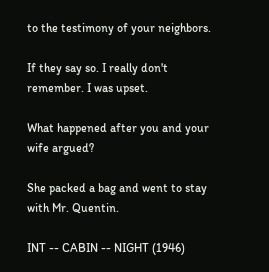to the testimony of your neighbors.

If they say so. I really don't
remember. I was upset.

What happened after you and your
wife argued?

She packed a bag and went to stay
with Mr. Quentin.

INT -- CABIN -- NIGHT (1946)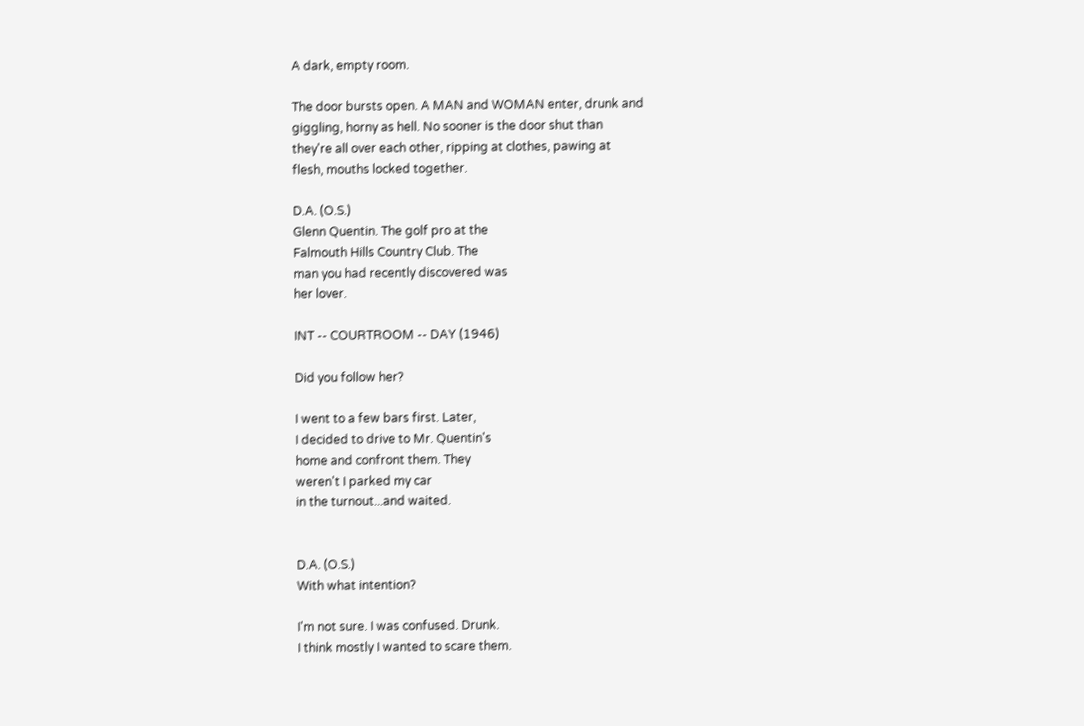A dark, empty room.

The door bursts open. A MAN and WOMAN enter, drunk and
giggling, horny as hell. No sooner is the door shut than
they're all over each other, ripping at clothes, pawing at
flesh, mouths locked together.

D.A. (O.S.)
Glenn Quentin. The golf pro at the
Falmouth Hills Country Club. The
man you had recently discovered was
her lover.

INT -- COURTROOM -- DAY (1946)

Did you follow her?

I went to a few bars first. Later,
I decided to drive to Mr. Quentin's
home and confront them. They
weren't I parked my car
in the turnout...and waited.


D.A. (O.S.)
With what intention?

I'm not sure. I was confused. Drunk.
I think mostly I wanted to scare them.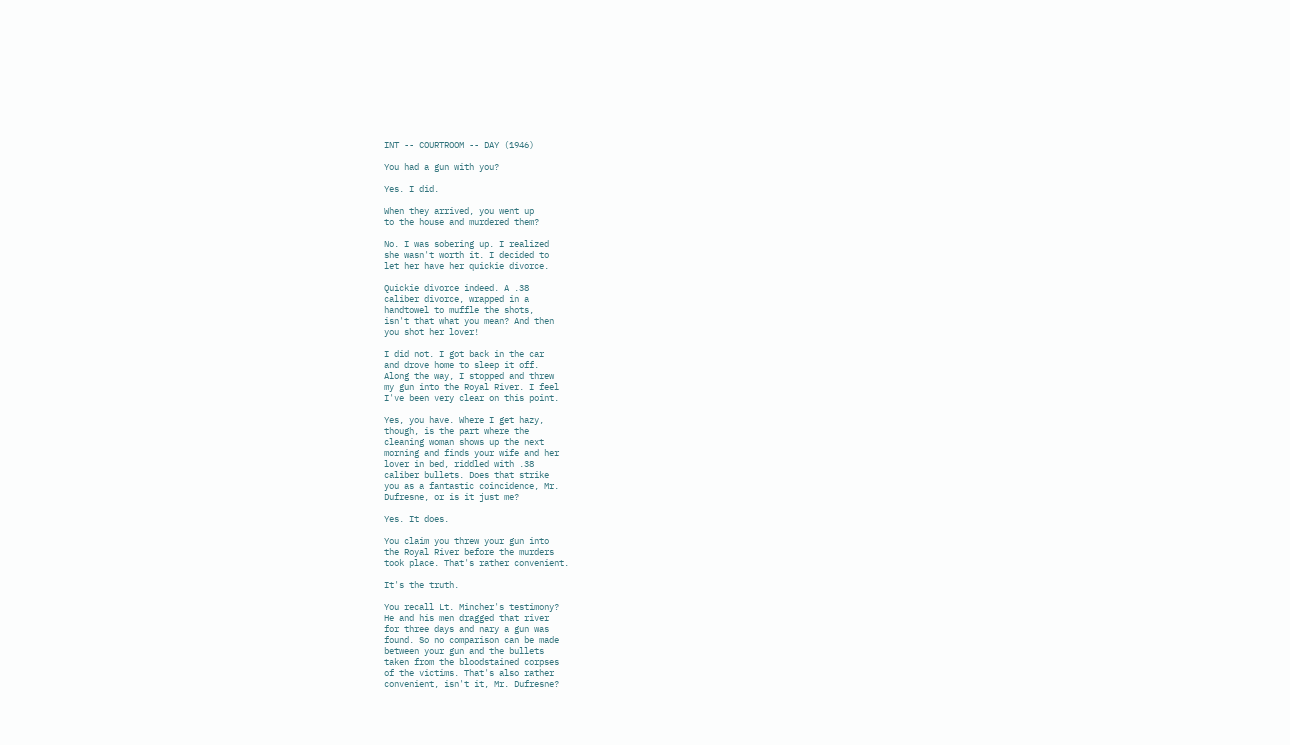INT -- COURTROOM -- DAY (1946)

You had a gun with you?

Yes. I did.

When they arrived, you went up
to the house and murdered them?

No. I was sobering up. I realized
she wasn't worth it. I decided to
let her have her quickie divorce.

Quickie divorce indeed. A .38
caliber divorce, wrapped in a
handtowel to muffle the shots,
isn't that what you mean? And then
you shot her lover!

I did not. I got back in the car
and drove home to sleep it off.
Along the way, I stopped and threw
my gun into the Royal River. I feel
I've been very clear on this point.

Yes, you have. Where I get hazy,
though, is the part where the
cleaning woman shows up the next
morning and finds your wife and her
lover in bed, riddled with .38
caliber bullets. Does that strike
you as a fantastic coincidence, Mr.
Dufresne, or is it just me?

Yes. It does.

You claim you threw your gun into
the Royal River before the murders
took place. That's rather convenient.

It's the truth.

You recall Lt. Mincher's testimony?
He and his men dragged that river
for three days and nary a gun was
found. So no comparison can be made
between your gun and the bullets
taken from the bloodstained corpses
of the victims. That's also rather
convenient, isn't it, Mr. Dufresne?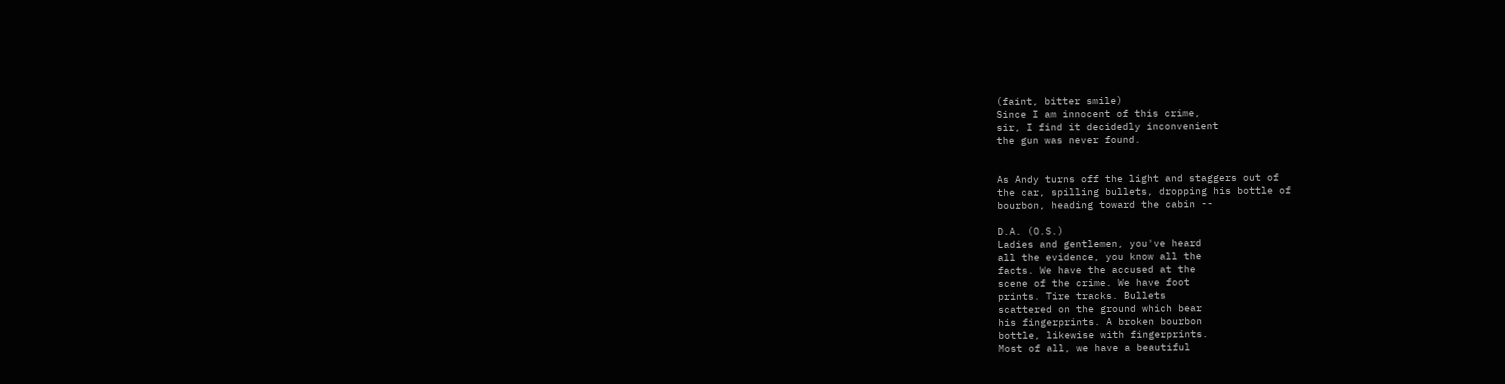(faint, bitter smile)
Since I am innocent of this crime,
sir, I find it decidedly inconvenient
the gun was never found.


As Andy turns off the light and staggers out of
the car, spilling bullets, dropping his bottle of
bourbon, heading toward the cabin --

D.A. (O.S.)
Ladies and gentlemen, you've heard
all the evidence, you know all the
facts. We have the accused at the
scene of the crime. We have foot
prints. Tire tracks. Bullets
scattered on the ground which bear
his fingerprints. A broken bourbon
bottle, likewise with fingerprints.
Most of all, we have a beautiful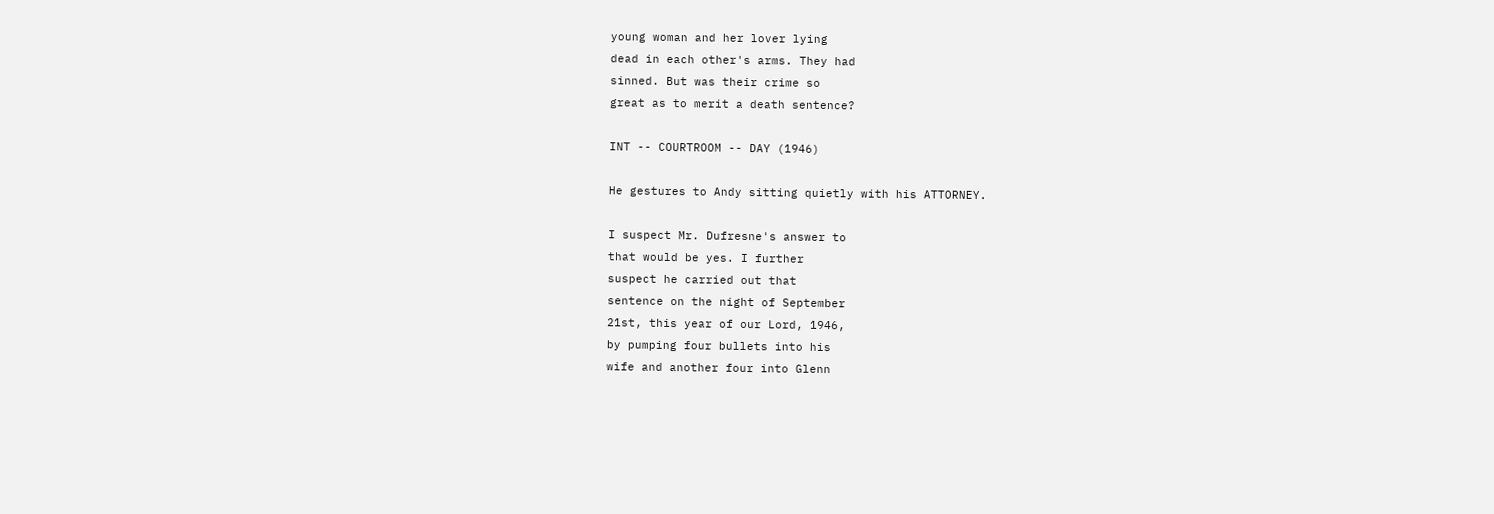young woman and her lover lying
dead in each other's arms. They had
sinned. But was their crime so
great as to merit a death sentence?

INT -- COURTROOM -- DAY (1946)

He gestures to Andy sitting quietly with his ATTORNEY.

I suspect Mr. Dufresne's answer to
that would be yes. I further
suspect he carried out that
sentence on the night of September
21st, this year of our Lord, 1946,
by pumping four bullets into his
wife and another four into Glenn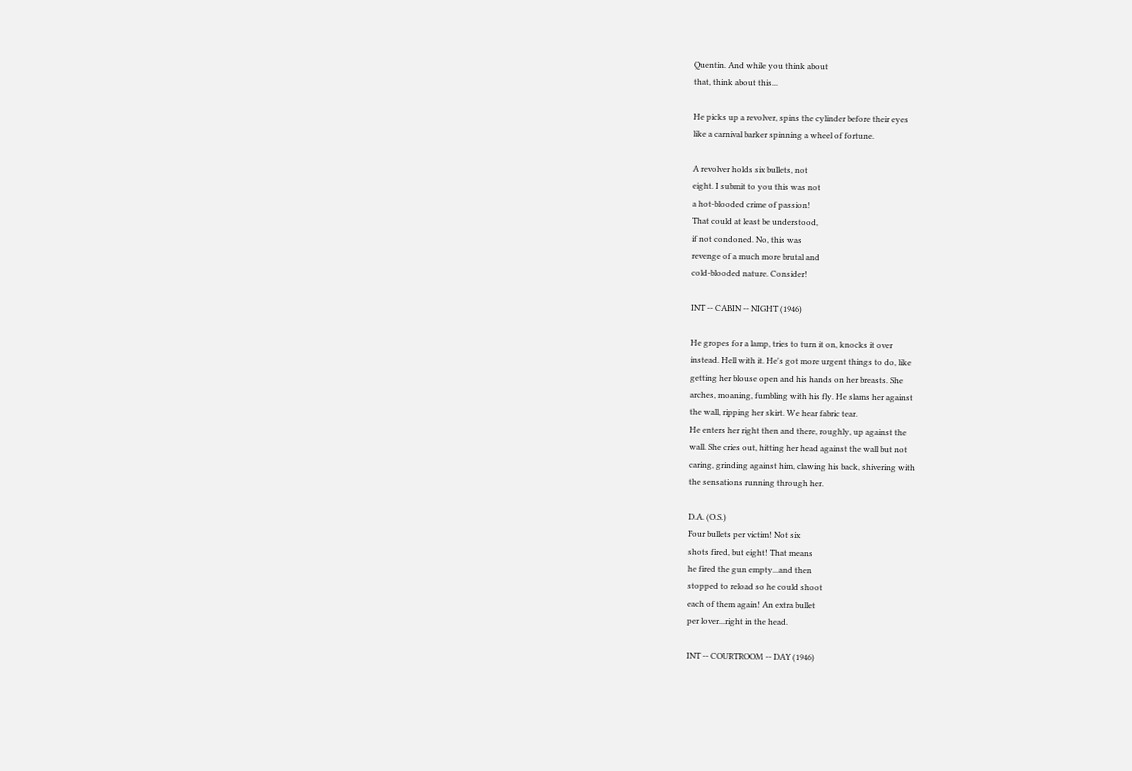Quentin. And while you think about
that, think about this...

He picks up a revolver, spins the cylinder before their eyes
like a carnival barker spinning a wheel of fortune.

A revolver holds six bullets, not
eight. I submit to you this was not
a hot-blooded crime of passion!
That could at least be understood,
if not condoned. No, this was
revenge of a much more brutal and
cold-blooded nature. Consider!

INT -- CABIN -- NIGHT (1946)

He gropes for a lamp, tries to turn it on, knocks it over
instead. Hell with it. He's got more urgent things to do, like
getting her blouse open and his hands on her breasts. She
arches, moaning, fumbling with his fly. He slams her against
the wall, ripping her skirt. We hear fabric tear.
He enters her right then and there, roughly, up against the
wall. She cries out, hitting her head against the wall but not
caring, grinding against him, clawing his back, shivering with
the sensations running through her.

D.A. (O.S.)
Four bullets per victim! Not six
shots fired, but eight! That means
he fired the gun empty...and then
stopped to reload so he could shoot
each of them again! An extra bullet
per lover...right in the head.

INT -- COURTROOM -- DAY (1946)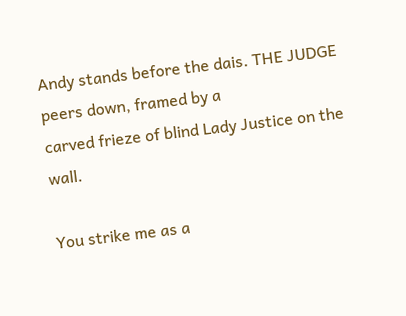Andy stands before the dais. THE JUDGE peers down, framed by a
carved frieze of blind Lady Justice on the wall.

You strike me as a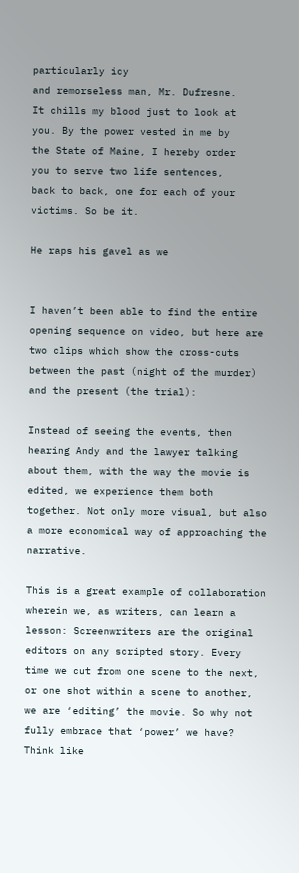particularly icy
and remorseless man, Mr. Dufresne.
It chills my blood just to look at
you. By the power vested in me by
the State of Maine, I hereby order
you to serve two life sentences,
back to back, one for each of your
victims. So be it.

He raps his gavel as we


I haven’t been able to find the entire opening sequence on video, but here are two clips which show the cross-cuts between the past (night of the murder) and the present (the trial):

Instead of seeing the events, then hearing Andy and the lawyer talking about them, with the way the movie is edited, we experience them both together. Not only more visual, but also a more economical way of approaching the narrative.

This is a great example of collaboration wherein we, as writers, can learn a lesson: Screenwriters are the original editors on any scripted story. Every time we cut from one scene to the next, or one shot within a scene to another, we are ‘editing’ the movie. So why not fully embrace that ‘power’ we have? Think like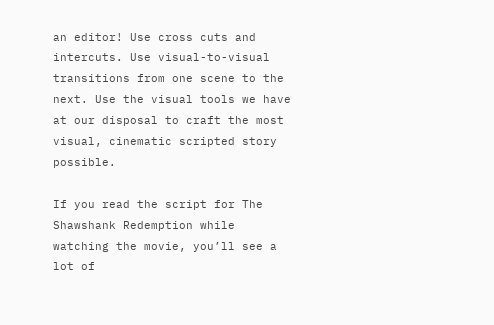an editor! Use cross cuts and intercuts. Use visual-to-visual transitions from one scene to the next. Use the visual tools we have at our disposal to craft the most visual, cinematic scripted story possible.

If you read the script for The Shawshank Redemption while watching the movie, you’ll see a lot of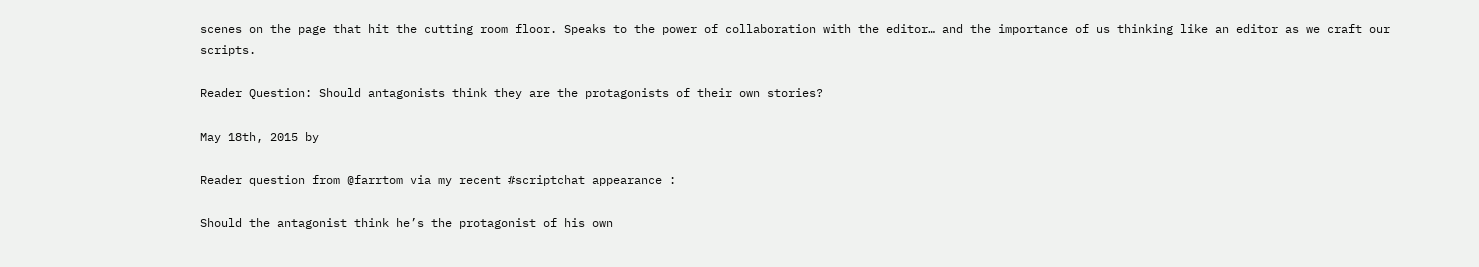scenes on the page that hit the cutting room floor. Speaks to the power of collaboration with the editor… and the importance of us thinking like an editor as we craft our scripts.

Reader Question: Should antagonists think they are the protagonists of their own stories?

May 18th, 2015 by

Reader question from @farrtom via my recent #scriptchat appearance :

Should the antagonist think he’s the protagonist of his own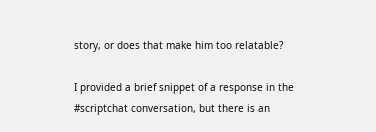story, or does that make him too relatable?

I provided a brief snippet of a response in the #scriptchat conversation, but there is an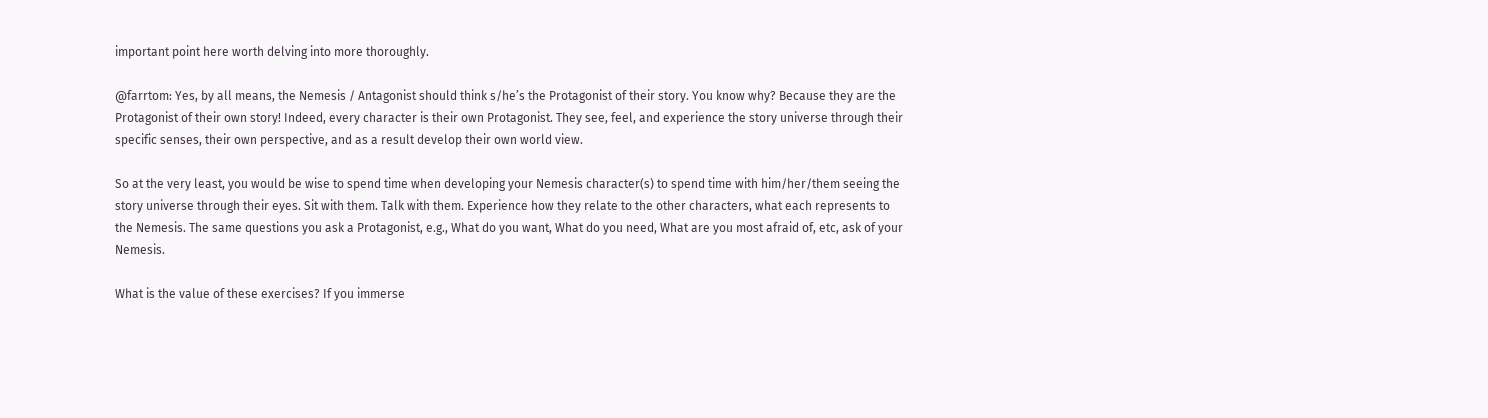important point here worth delving into more thoroughly.

@farrtom: Yes, by all means, the Nemesis / Antagonist should think s/he’s the Protagonist of their story. You know why? Because they are the Protagonist of their own story! Indeed, every character is their own Protagonist. They see, feel, and experience the story universe through their specific senses, their own perspective, and as a result develop their own world view.

So at the very least, you would be wise to spend time when developing your Nemesis character(s) to spend time with him/her/them seeing the story universe through their eyes. Sit with them. Talk with them. Experience how they relate to the other characters, what each represents to the Nemesis. The same questions you ask a Protagonist, e.g., What do you want, What do you need, What are you most afraid of, etc, ask of your Nemesis.

What is the value of these exercises? If you immerse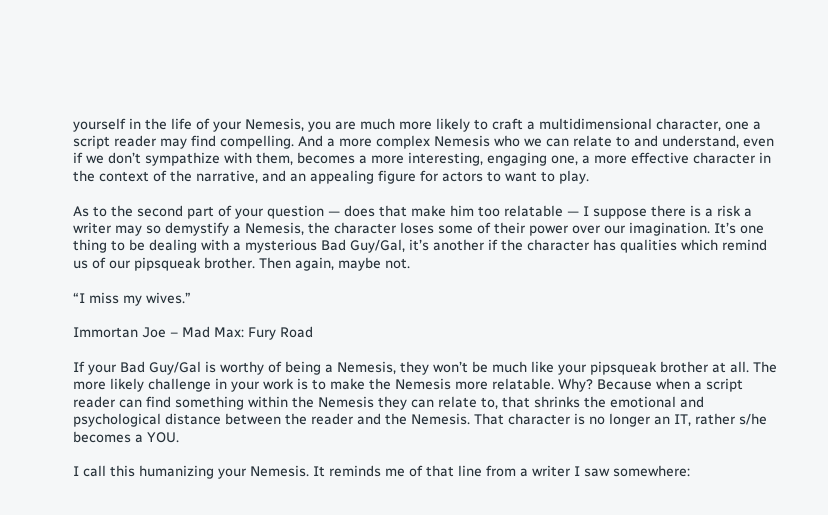yourself in the life of your Nemesis, you are much more likely to craft a multidimensional character, one a script reader may find compelling. And a more complex Nemesis who we can relate to and understand, even if we don’t sympathize with them, becomes a more interesting, engaging one, a more effective character in the context of the narrative, and an appealing figure for actors to want to play.

As to the second part of your question — does that make him too relatable — I suppose there is a risk a writer may so demystify a Nemesis, the character loses some of their power over our imagination. It’s one thing to be dealing with a mysterious Bad Guy/Gal, it’s another if the character has qualities which remind us of our pipsqueak brother. Then again, maybe not.

“I miss my wives.”

Immortan Joe – Mad Max: Fury Road

If your Bad Guy/Gal is worthy of being a Nemesis, they won’t be much like your pipsqueak brother at all. The more likely challenge in your work is to make the Nemesis more relatable. Why? Because when a script reader can find something within the Nemesis they can relate to, that shrinks the emotional and psychological distance between the reader and the Nemesis. That character is no longer an IT, rather s/he becomes a YOU.

I call this humanizing your Nemesis. It reminds me of that line from a writer I saw somewhere: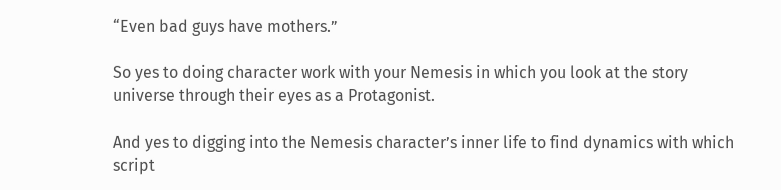“Even bad guys have mothers.”

So yes to doing character work with your Nemesis in which you look at the story universe through their eyes as a Protagonist.

And yes to digging into the Nemesis character’s inner life to find dynamics with which script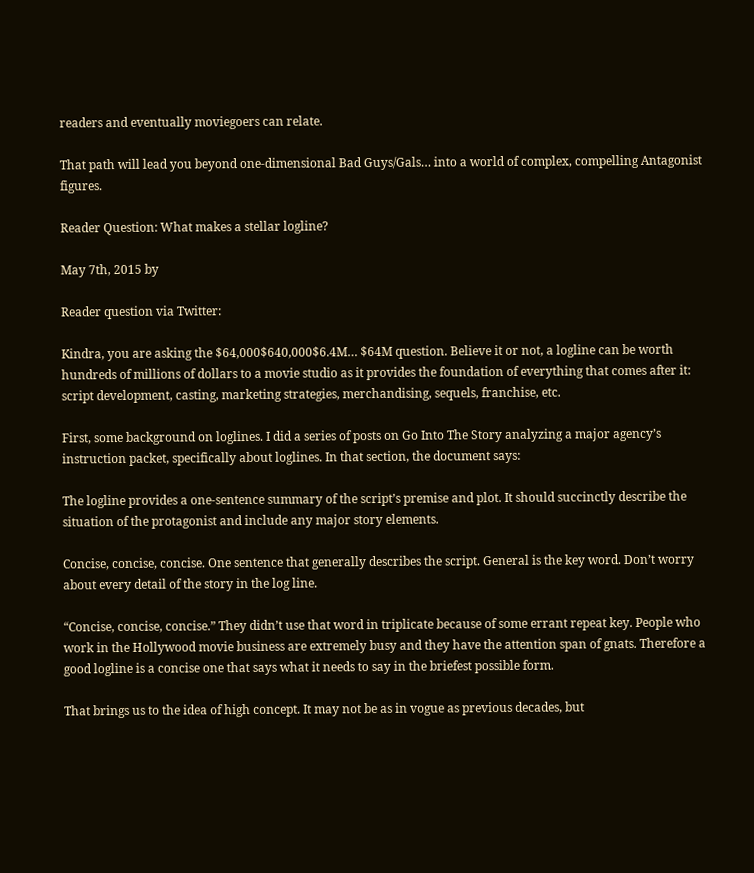readers and eventually moviegoers can relate.

That path will lead you beyond one-dimensional Bad Guys/Gals… into a world of complex, compelling Antagonist figures.

Reader Question: What makes a stellar logline?

May 7th, 2015 by

Reader question via Twitter:

Kindra, you are asking the $64,000$640,000$6.4M… $64M question. Believe it or not, a logline can be worth hundreds of millions of dollars to a movie studio as it provides the foundation of everything that comes after it: script development, casting, marketing strategies, merchandising, sequels, franchise, etc.

First, some background on loglines. I did a series of posts on Go Into The Story analyzing a major agency’s instruction packet, specifically about loglines. In that section, the document says:

The logline provides a one-sentence summary of the script’s premise and plot. It should succinctly describe the situation of the protagonist and include any major story elements.

Concise, concise, concise. One sentence that generally describes the script. General is the key word. Don’t worry about every detail of the story in the log line.

“Concise, concise, concise.” They didn’t use that word in triplicate because of some errant repeat key. People who work in the Hollywood movie business are extremely busy and they have the attention span of gnats. Therefore a good logline is a concise one that says what it needs to say in the briefest possible form.

That brings us to the idea of high concept. It may not be as in vogue as previous decades, but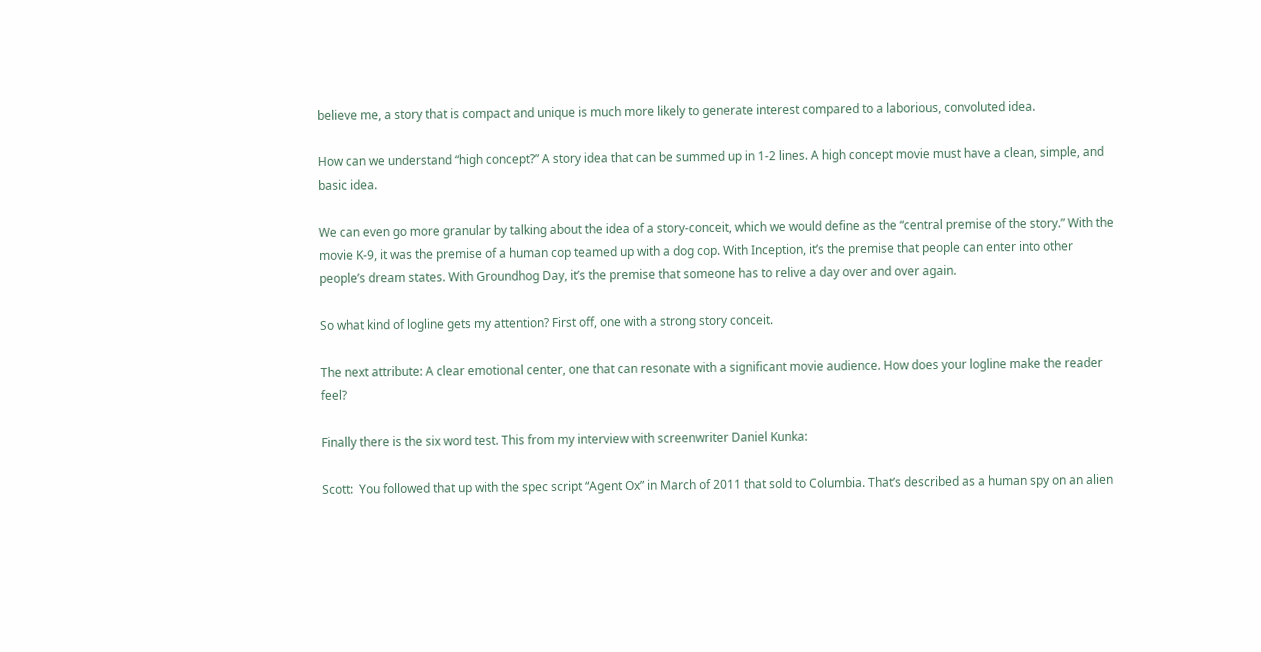believe me, a story that is compact and unique is much more likely to generate interest compared to a laborious, convoluted idea.

How can we understand “high concept?” A story idea that can be summed up in 1-2 lines. A high concept movie must have a clean, simple, and basic idea.

We can even go more granular by talking about the idea of a story-conceit, which we would define as the “central premise of the story.” With the movie K-9, it was the premise of a human cop teamed up with a dog cop. With Inception, it’s the premise that people can enter into other people’s dream states. With Groundhog Day, it’s the premise that someone has to relive a day over and over again.

So what kind of logline gets my attention? First off, one with a strong story conceit.

The next attribute: A clear emotional center, one that can resonate with a significant movie audience. How does your logline make the reader feel?

Finally there is the six word test. This from my interview with screenwriter Daniel Kunka:

Scott:  You followed that up with the spec script “Agent Ox” in March of 2011 that sold to Columbia. That’s described as a human spy on an alien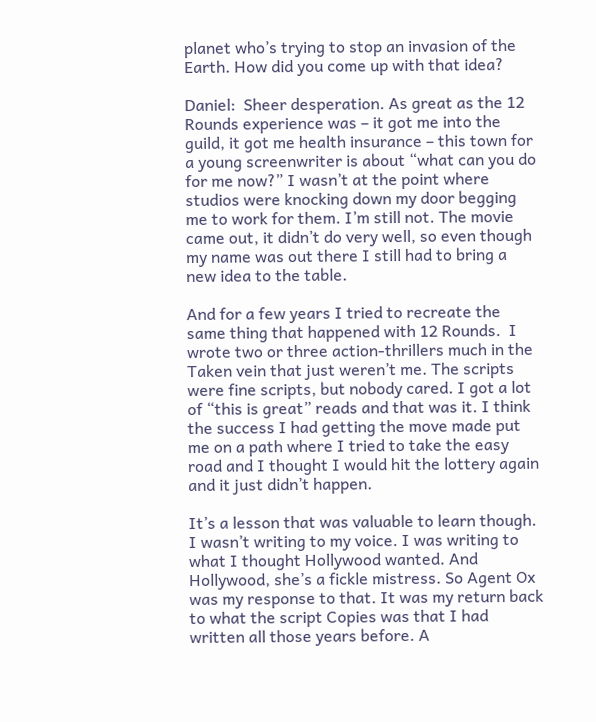planet who’s trying to stop an invasion of the Earth. How did you come up with that idea?

Daniel:  Sheer desperation. As great as the 12 Rounds experience was – it got me into the guild, it got me health insurance – this town for a young screenwriter is about “what can you do for me now?” I wasn’t at the point where studios were knocking down my door begging me to work for them. I’m still not. The movie came out, it didn’t do very well, so even though my name was out there I still had to bring a new idea to the table.

And for a few years I tried to recreate the same thing that happened with 12 Rounds.  I wrote two or three action-thrillers much in the Taken vein that just weren’t me. The scripts were fine scripts, but nobody cared. I got a lot of “this is great” reads and that was it. I think the success I had getting the move made put me on a path where I tried to take the easy road and I thought I would hit the lottery again and it just didn’t happen.

It’s a lesson that was valuable to learn though. I wasn’t writing to my voice. I was writing to what I thought Hollywood wanted. And Hollywood, she’s a fickle mistress. So Agent Ox was my response to that. It was my return back to what the script Copies was that I had written all those years before. A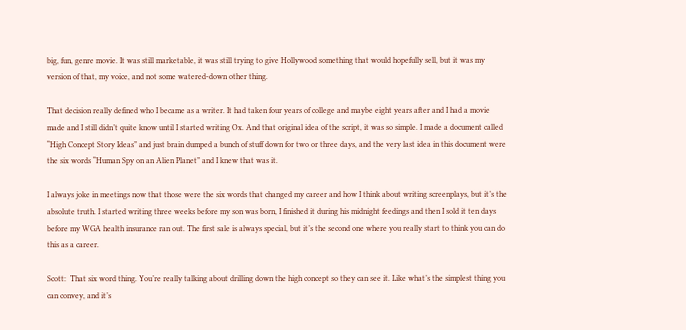big, fun, genre movie. It was still marketable, it was still trying to give Hollywood something that would hopefully sell, but it was my version of that, my voice, and not some watered-down other thing.

That decision really defined who I became as a writer. It had taken four years of college and maybe eight years after and I had a movie made and I still didn’t quite know until I started writing Ox. And that original idea of the script, it was so simple. I made a document called “High Concept Story Ideas” and just brain dumped a bunch of stuff down for two or three days, and the very last idea in this document were the six words “Human Spy on an Alien Planet” and I knew that was it.

I always joke in meetings now that those were the six words that changed my career and how I think about writing screenplays, but it’s the absolute truth. I started writing three weeks before my son was born, I finished it during his midnight feedings and then I sold it ten days before my WGA health insurance ran out. The first sale is always special, but it’s the second one where you really start to think you can do this as a career.

Scott:  That six word thing. You’re really talking about drilling down the high concept so they can see it. Like what’s the simplest thing you can convey, and it’s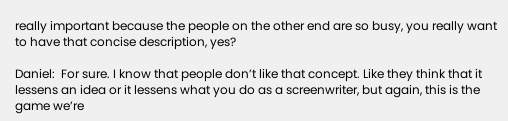really important because the people on the other end are so busy, you really want to have that concise description, yes?

Daniel:  For sure. I know that people don’t like that concept. Like they think that it lessens an idea or it lessens what you do as a screenwriter, but again, this is the game we’re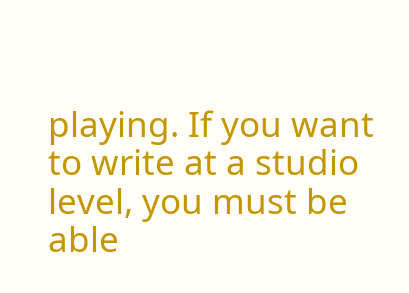playing. If you want to write at a studio level, you must be able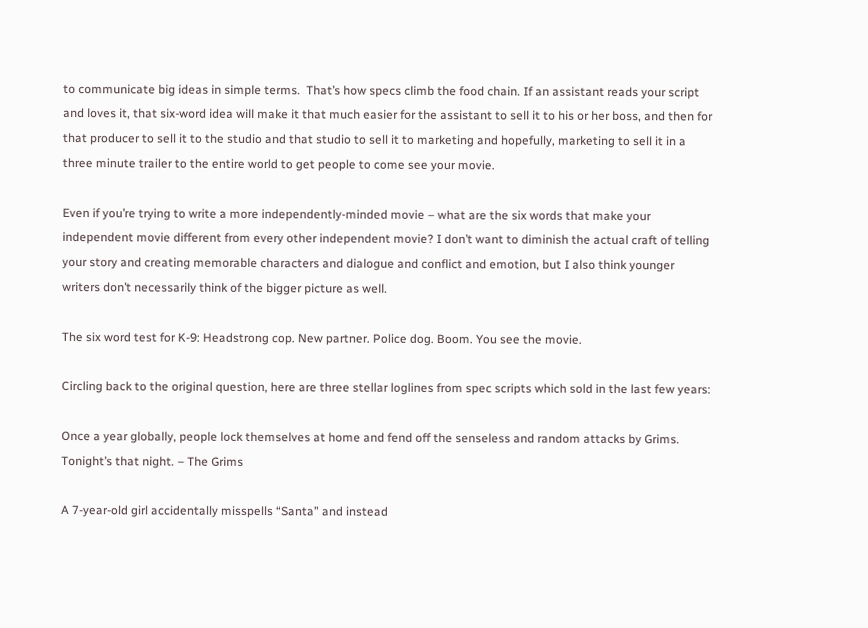to communicate big ideas in simple terms.  That’s how specs climb the food chain. If an assistant reads your script and loves it, that six-word idea will make it that much easier for the assistant to sell it to his or her boss, and then for that producer to sell it to the studio and that studio to sell it to marketing and hopefully, marketing to sell it in a three minute trailer to the entire world to get people to come see your movie.

Even if you’re trying to write a more independently-minded movie – what are the six words that make your independent movie different from every other independent movie? I don’t want to diminish the actual craft of telling your story and creating memorable characters and dialogue and conflict and emotion, but I also think younger writers don’t necessarily think of the bigger picture as well.

The six word test for K-9: Headstrong cop. New partner. Police dog. Boom. You see the movie.

Circling back to the original question, here are three stellar loglines from spec scripts which sold in the last few years:

Once a year globally, people lock themselves at home and fend off the senseless and random attacks by Grims. Tonight’s that night. – The Grims

A 7-year-old girl accidentally misspells “Santa” and instead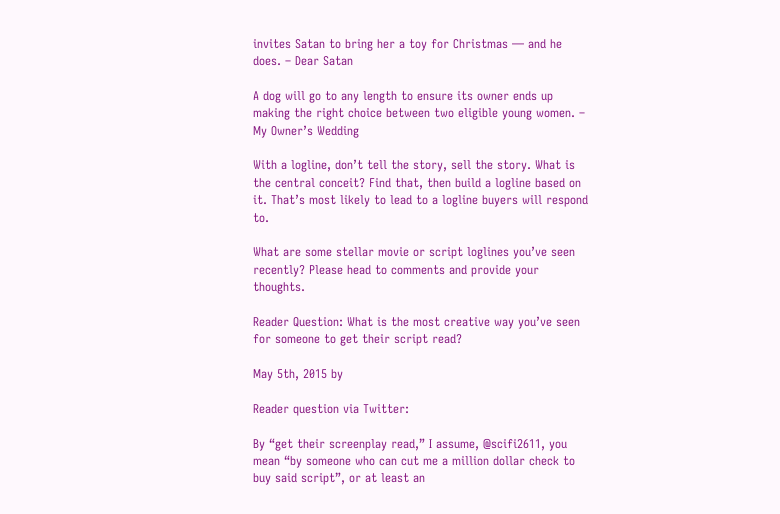invites Satan to bring her a toy for Christmas — and he does. – Dear Satan

A dog will go to any length to ensure its owner ends up making the right choice between two eligible young women. – My Owner’s Wedding

With a logline, don’t tell the story, sell the story. What is the central conceit? Find that, then build a logline based on it. That’s most likely to lead to a logline buyers will respond to.

What are some stellar movie or script loglines you’ve seen recently? Please head to comments and provide your thoughts.

Reader Question: What is the most creative way you’ve seen for someone to get their script read?

May 5th, 2015 by

Reader question via Twitter:

By “get their screenplay read,” I assume, @scifi2611, you mean “by someone who can cut me a million dollar check to buy said script”, or at least an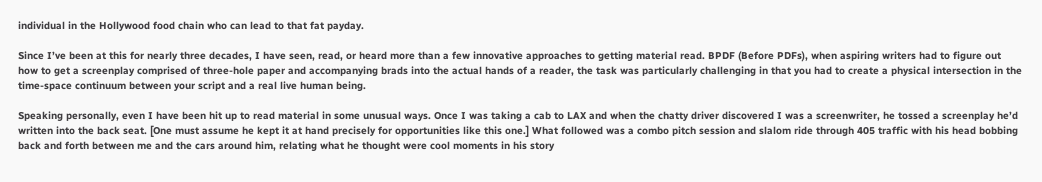individual in the Hollywood food chain who can lead to that fat payday.

Since I’ve been at this for nearly three decades, I have seen, read, or heard more than a few innovative approaches to getting material read. BPDF (Before PDFs), when aspiring writers had to figure out how to get a screenplay comprised of three-hole paper and accompanying brads into the actual hands of a reader, the task was particularly challenging in that you had to create a physical intersection in the time-space continuum between your script and a real live human being.

Speaking personally, even I have been hit up to read material in some unusual ways. Once I was taking a cab to LAX and when the chatty driver discovered I was a screenwriter, he tossed a screenplay he’d written into the back seat. [One must assume he kept it at hand precisely for opportunities like this one.] What followed was a combo pitch session and slalom ride through 405 traffic with his head bobbing back and forth between me and the cars around him, relating what he thought were cool moments in his story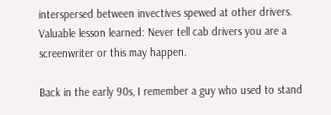interspersed between invectives spewed at other drivers. Valuable lesson learned: Never tell cab drivers you are a screenwriter or this may happen.

Back in the early 90s, I remember a guy who used to stand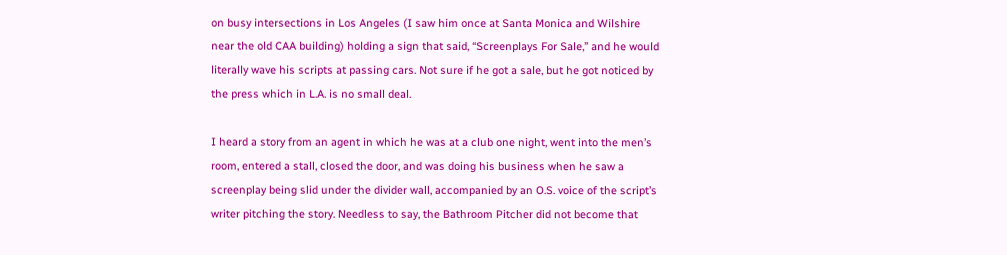on busy intersections in Los Angeles (I saw him once at Santa Monica and Wilshire near the old CAA building) holding a sign that said, “Screenplays For Sale,” and he would literally wave his scripts at passing cars. Not sure if he got a sale, but he got noticed by the press which in L.A. is no small deal.

I heard a story from an agent in which he was at a club one night, went into the men’s room, entered a stall, closed the door, and was doing his business when he saw a screenplay being slid under the divider wall, accompanied by an O.S. voice of the script’s writer pitching the story. Needless to say, the Bathroom Pitcher did not become that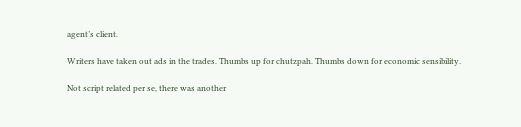agent’s client.

Writers have taken out ads in the trades. Thumbs up for chutzpah. Thumbs down for economic sensibility.

Not script related per se, there was another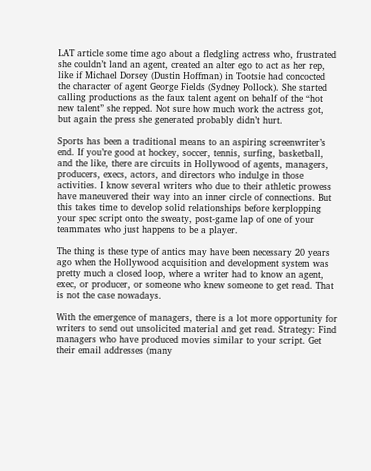LAT article some time ago about a fledgling actress who, frustrated she couldn’t land an agent, created an alter ego to act as her rep, like if Michael Dorsey (Dustin Hoffman) in Tootsie had concocted the character of agent George Fields (Sydney Pollock). She started calling productions as the faux talent agent on behalf of the “hot new talent” she repped. Not sure how much work the actress got, but again the press she generated probably didn’t hurt.

Sports has been a traditional means to an aspiring screenwriter’s end. If you’re good at hockey, soccer, tennis, surfing, basketball, and the like, there are circuits in Hollywood of agents, managers, producers, execs, actors, and directors who indulge in those activities. I know several writers who due to their athletic prowess have maneuvered their way into an inner circle of connections. But this takes time to develop solid relationships before kerplopping your spec script onto the sweaty, post-game lap of one of your teammates who just happens to be a player.

The thing is these type of antics may have been necessary 20 years ago when the Hollywood acquisition and development system was pretty much a closed loop, where a writer had to know an agent, exec, or producer, or someone who knew someone to get read. That is not the case nowadays.

With the emergence of managers, there is a lot more opportunity for writers to send out unsolicited material and get read. Strategy: Find managers who have produced movies similar to your script. Get their email addresses (many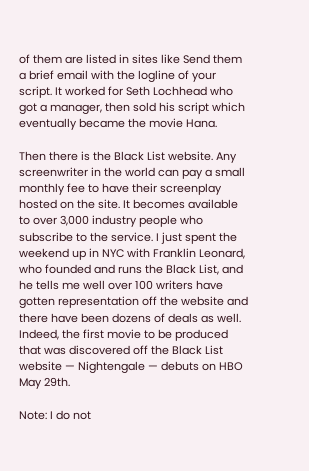of them are listed in sites like Send them a brief email with the logline of your script. It worked for Seth Lochhead who got a manager, then sold his script which eventually became the movie Hana.

Then there is the Black List website. Any screenwriter in the world can pay a small monthly fee to have their screenplay hosted on the site. It becomes available to over 3,000 industry people who subscribe to the service. I just spent the weekend up in NYC with Franklin Leonard, who founded and runs the Black List, and he tells me well over 100 writers have gotten representation off the website and there have been dozens of deals as well. Indeed, the first movie to be produced that was discovered off the Black List website — Nightengale — debuts on HBO May 29th.

Note: I do not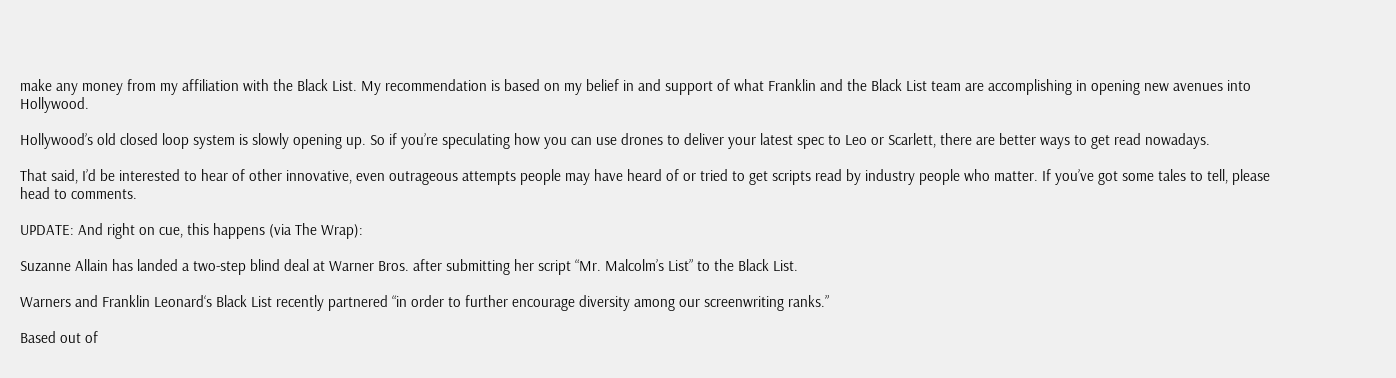make any money from my affiliation with the Black List. My recommendation is based on my belief in and support of what Franklin and the Black List team are accomplishing in opening new avenues into Hollywood.

Hollywood’s old closed loop system is slowly opening up. So if you’re speculating how you can use drones to deliver your latest spec to Leo or Scarlett, there are better ways to get read nowadays.

That said, I’d be interested to hear of other innovative, even outrageous attempts people may have heard of or tried to get scripts read by industry people who matter. If you’ve got some tales to tell, please head to comments.

UPDATE: And right on cue, this happens (via The Wrap):

Suzanne Allain has landed a two-step blind deal at Warner Bros. after submitting her script “Mr. Malcolm’s List” to the Black List.

Warners and Franklin Leonard‘s Black List recently partnered “in order to further encourage diversity among our screenwriting ranks.”

Based out of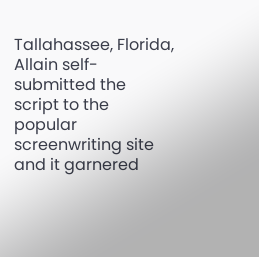Tallahassee, Florida, Allain self-submitted the script to the popular screenwriting site and it garnered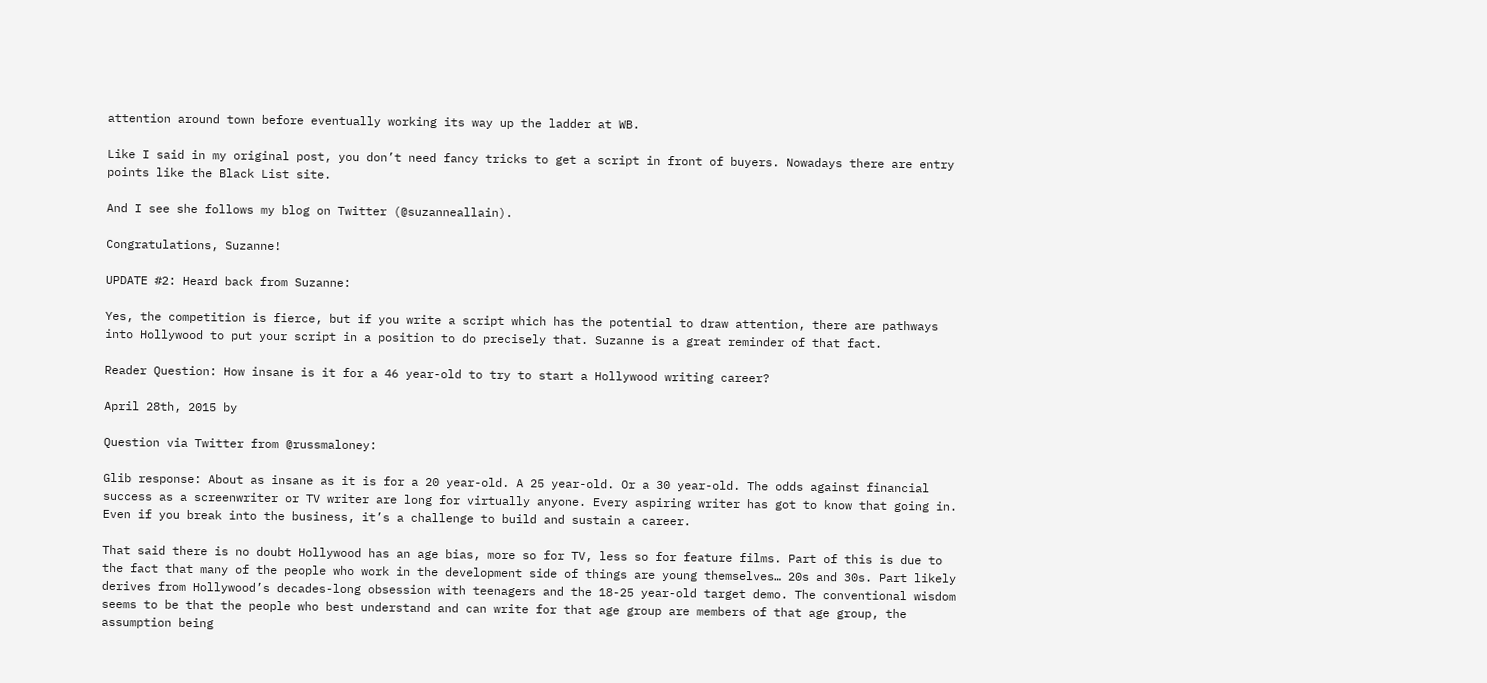attention around town before eventually working its way up the ladder at WB.

Like I said in my original post, you don’t need fancy tricks to get a script in front of buyers. Nowadays there are entry points like the Black List site.

And I see she follows my blog on Twitter (@suzanneallain).

Congratulations, Suzanne!

UPDATE #2: Heard back from Suzanne:

Yes, the competition is fierce, but if you write a script which has the potential to draw attention, there are pathways into Hollywood to put your script in a position to do precisely that. Suzanne is a great reminder of that fact.

Reader Question: How insane is it for a 46 year-old to try to start a Hollywood writing career?

April 28th, 2015 by

Question via Twitter from @russmaloney:

Glib response: About as insane as it is for a 20 year-old. A 25 year-old. Or a 30 year-old. The odds against financial success as a screenwriter or TV writer are long for virtually anyone. Every aspiring writer has got to know that going in. Even if you break into the business, it’s a challenge to build and sustain a career.

That said there is no doubt Hollywood has an age bias, more so for TV, less so for feature films. Part of this is due to the fact that many of the people who work in the development side of things are young themselves… 20s and 30s. Part likely derives from Hollywood’s decades-long obsession with teenagers and the 18-25 year-old target demo. The conventional wisdom seems to be that the people who best understand and can write for that age group are members of that age group, the assumption being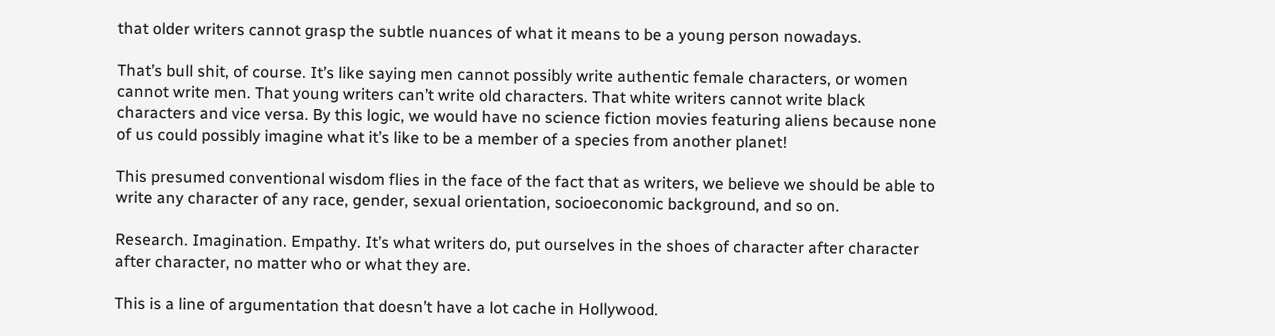that older writers cannot grasp the subtle nuances of what it means to be a young person nowadays.

That’s bull shit, of course. It’s like saying men cannot possibly write authentic female characters, or women cannot write men. That young writers can’t write old characters. That white writers cannot write black characters and vice versa. By this logic, we would have no science fiction movies featuring aliens because none of us could possibly imagine what it’s like to be a member of a species from another planet!

This presumed conventional wisdom flies in the face of the fact that as writers, we believe we should be able to write any character of any race, gender, sexual orientation, socioeconomic background, and so on.

Research. Imagination. Empathy. It’s what writers do, put ourselves in the shoes of character after character after character, no matter who or what they are.

This is a line of argumentation that doesn’t have a lot cache in Hollywood.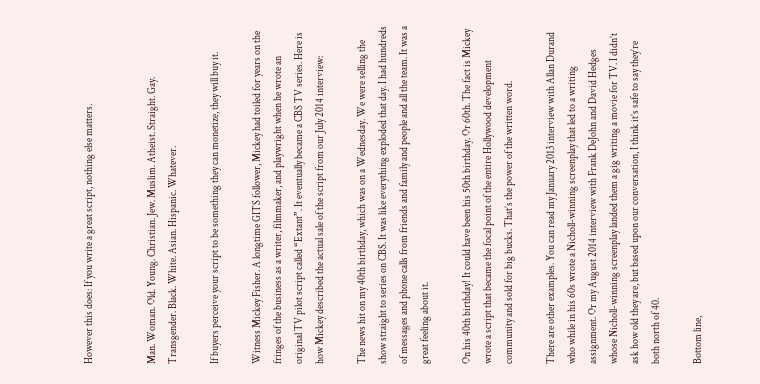However this does: If you write a great script, nothing else matters.


Man. Woman. Old. Young. Christian. Jew. Muslim. Atheist. Straight. Gay. Transgender. Black. White. Asian. Hispanic. Whatever.

If buyers perceive your script to be something they can monetize, they will buy it.

Witness Mickey Fisher. A longtime GITS follower, Mickey had toiled for years on the fringes of the business as a writer, filmmaker, and playwright when he wrote an original TV pilot script called “Extant”. It eventually became a CBS TV series. Here is how Mickey described the actual sale of the script from our July 2014 interview:

The news hit on my 40th birthday, which was on a Wednesday. We were selling the show straight to series on CBS. It was like everything exploded that day. I had hundreds of messages and phone calls from friends and family and people and all the team. It was a great feeling about it.

On his 40th birthday! It could have been his 50th birthday. Or 60th. The fact is Mickey wrote a script that became the focal point of the entire Hollywood development community and sold for big bucks. That’s the power of the written word.

There are other examples. You can read my January 2013 interview with Allan Durand who while in his 60s wrote a Nicholl-winning screenplay that led to a writing assignment. Or my August 2014 interview with Frank DeJohn and David Hedges whose Nicholl-winning screenplay landed them a gig writing a movie for TV. I didn’t ask how old they are, but based upon our conversation, I think it’s safe to say they’re both north of 40.

Bottom line,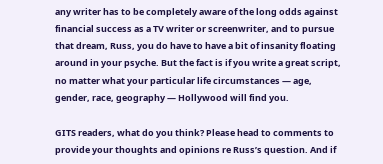any writer has to be completely aware of the long odds against financial success as a TV writer or screenwriter, and to pursue that dream, Russ, you do have to have a bit of insanity floating around in your psyche. But the fact is if you write a great script, no matter what your particular life circumstances — age, gender, race, geography — Hollywood will find you.

GITS readers, what do you think? Please head to comments to provide your thoughts and opinions re Russ’s question. And if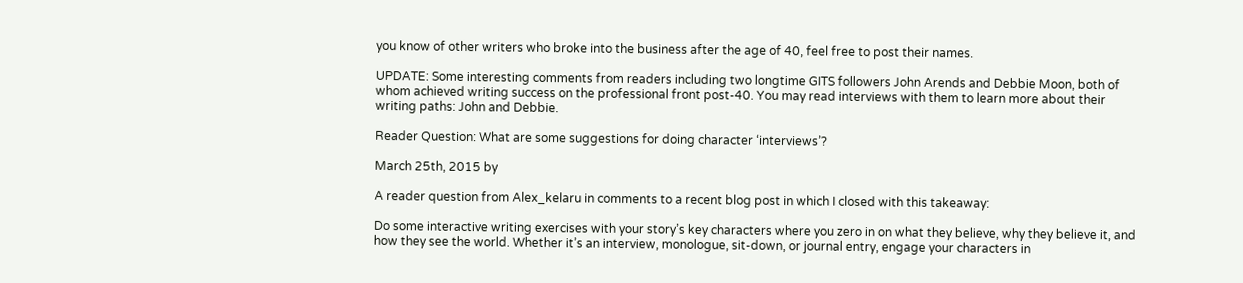you know of other writers who broke into the business after the age of 40, feel free to post their names.

UPDATE: Some interesting comments from readers including two longtime GITS followers John Arends and Debbie Moon, both of whom achieved writing success on the professional front post-40. You may read interviews with them to learn more about their writing paths: John and Debbie.

Reader Question: What are some suggestions for doing character ‘interviews’?

March 25th, 2015 by

A reader question from Alex_kelaru in comments to a recent blog post in which I closed with this takeaway:

Do some interactive writing exercises with your story’s key characters where you zero in on what they believe, why they believe it, and how they see the world. Whether it’s an interview, monologue, sit-down, or journal entry, engage your characters in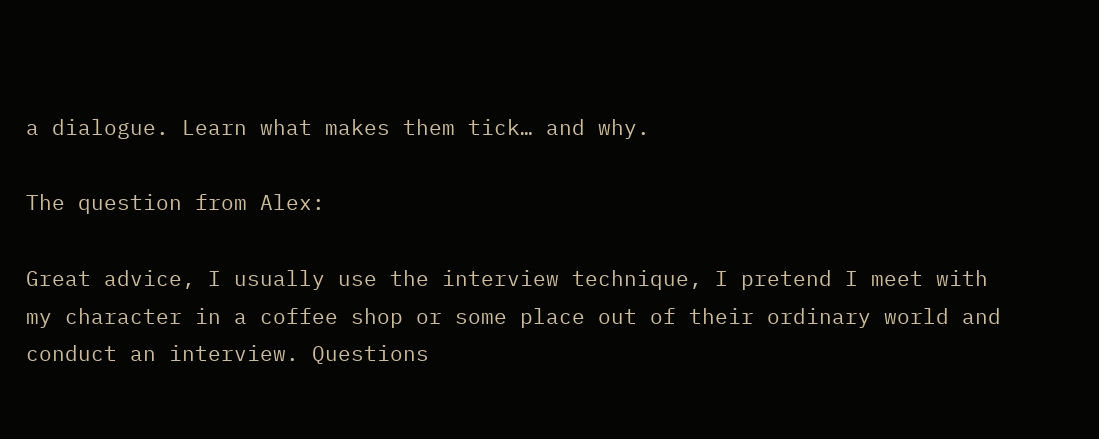a dialogue. Learn what makes them tick… and why.

The question from Alex:

Great advice, I usually use the interview technique, I pretend I meet with my character in a coffee shop or some place out of their ordinary world and conduct an interview. Questions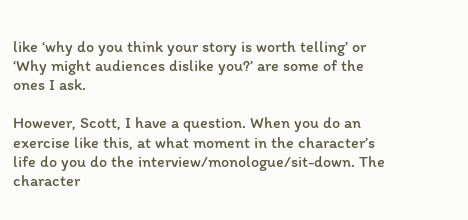like ‘why do you think your story is worth telling’ or ‘Why might audiences dislike you?’ are some of the ones I ask.

However, Scott, I have a question. When you do an exercise like this, at what moment in the character’s life do you do the interview/monologue/sit-down. The character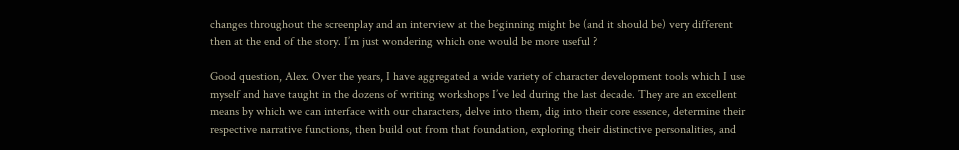changes throughout the screenplay and an interview at the beginning might be (and it should be) very different then at the end of the story. I’m just wondering which one would be more useful ?

Good question, Alex. Over the years, I have aggregated a wide variety of character development tools which I use myself and have taught in the dozens of writing workshops I’ve led during the last decade. They are an excellent means by which we can interface with our characters, delve into them, dig into their core essence, determine their respective narrative functions, then build out from that foundation, exploring their distinctive personalities, and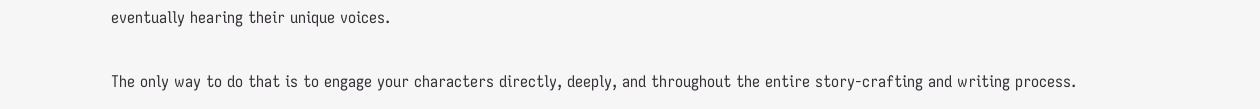eventually hearing their unique voices.

The only way to do that is to engage your characters directly, deeply, and throughout the entire story-crafting and writing process.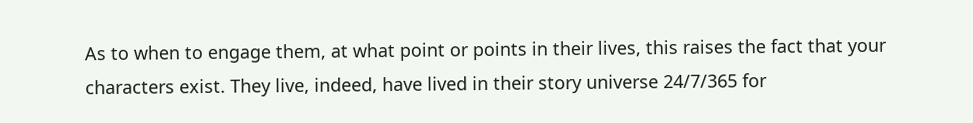As to when to engage them, at what point or points in their lives, this raises the fact that your characters exist. They live, indeed, have lived in their story universe 24/7/365 for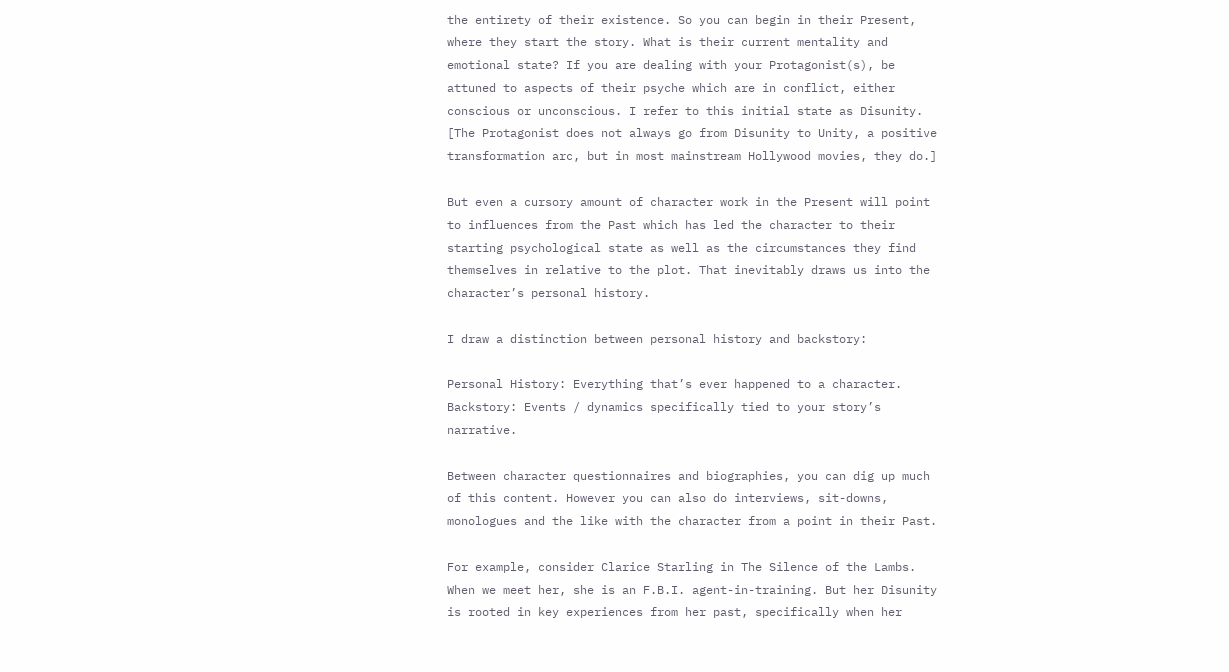the entirety of their existence. So you can begin in their Present, where they start the story. What is their current mentality and emotional state? If you are dealing with your Protagonist(s), be attuned to aspects of their psyche which are in conflict, either conscious or unconscious. I refer to this initial state as Disunity. [The Protagonist does not always go from Disunity to Unity, a positive transformation arc, but in most mainstream Hollywood movies, they do.]

But even a cursory amount of character work in the Present will point to influences from the Past which has led the character to their starting psychological state as well as the circumstances they find themselves in relative to the plot. That inevitably draws us into the character’s personal history.

I draw a distinction between personal history and backstory:

Personal History: Everything that’s ever happened to a character.
Backstory: Events / dynamics specifically tied to your story’s narrative.

Between character questionnaires and biographies, you can dig up much of this content. However you can also do interviews, sit-downs, monologues and the like with the character from a point in their Past.

For example, consider Clarice Starling in The Silence of the Lambs. When we meet her, she is an F.B.I. agent-in-training. But her Disunity is rooted in key experiences from her past, specifically when her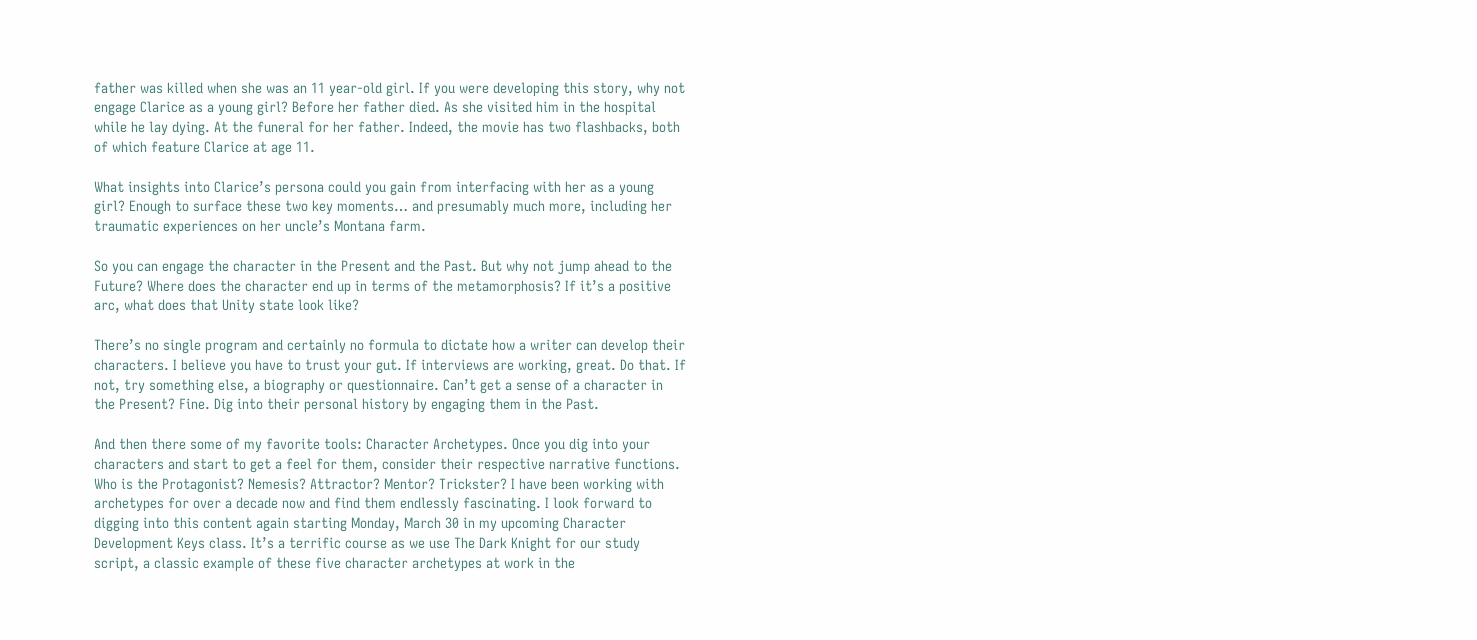father was killed when she was an 11 year-old girl. If you were developing this story, why not engage Clarice as a young girl? Before her father died. As she visited him in the hospital while he lay dying. At the funeral for her father. Indeed, the movie has two flashbacks, both of which feature Clarice at age 11.

What insights into Clarice’s persona could you gain from interfacing with her as a young girl? Enough to surface these two key moments… and presumably much more, including her traumatic experiences on her uncle’s Montana farm.

So you can engage the character in the Present and the Past. But why not jump ahead to the Future? Where does the character end up in terms of the metamorphosis? If it’s a positive arc, what does that Unity state look like?

There’s no single program and certainly no formula to dictate how a writer can develop their characters. I believe you have to trust your gut. If interviews are working, great. Do that. If not, try something else, a biography or questionnaire. Can’t get a sense of a character in the Present? Fine. Dig into their personal history by engaging them in the Past.

And then there some of my favorite tools: Character Archetypes. Once you dig into your characters and start to get a feel for them, consider their respective narrative functions. Who is the Protagonist? Nemesis? Attractor? Mentor? Trickster? I have been working with archetypes for over a decade now and find them endlessly fascinating. I look forward to digging into this content again starting Monday, March 30 in my upcoming Character Development Keys class. It’s a terrific course as we use The Dark Knight for our study script, a classic example of these five character archetypes at work in the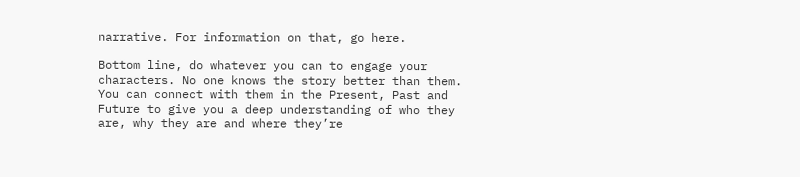narrative. For information on that, go here.

Bottom line, do whatever you can to engage your characters. No one knows the story better than them. You can connect with them in the Present, Past and Future to give you a deep understanding of who they are, why they are and where they’re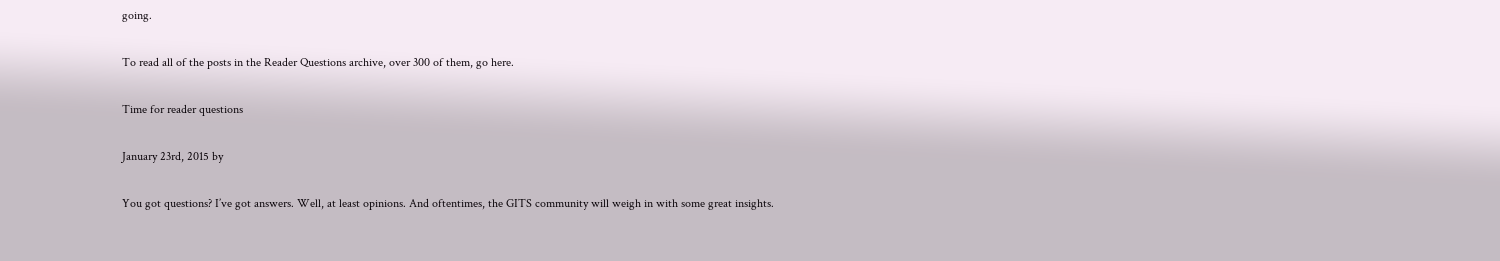going.

To read all of the posts in the Reader Questions archive, over 300 of them, go here.

Time for reader questions

January 23rd, 2015 by

You got questions? I’ve got answers. Well, at least opinions. And oftentimes, the GITS community will weigh in with some great insights.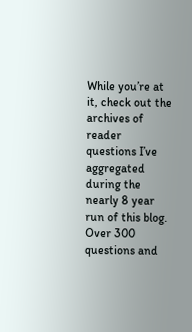While you’re at it, check out the archives of reader questions I’ve aggregated during the nearly 8 year run of this blog. Over 300 questions and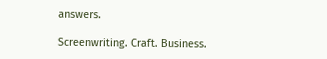answers.

Screenwriting. Craft. Business.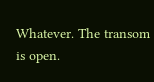Whatever. The transom is open.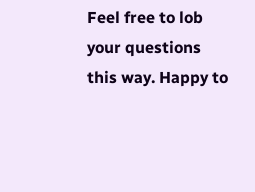Feel free to lob your questions this way. Happy to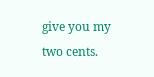give you my two cents.